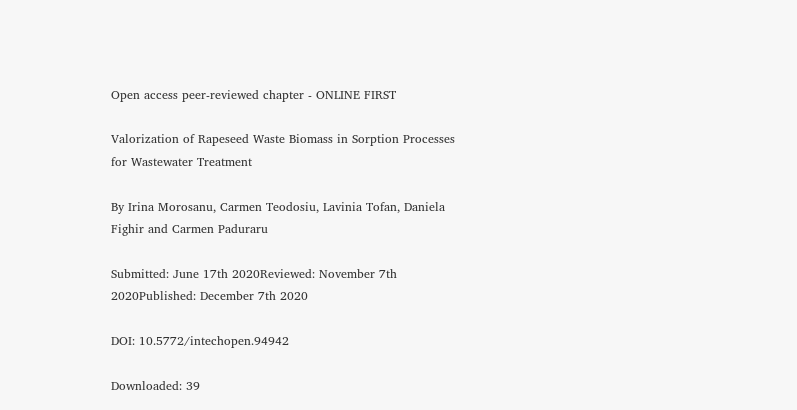Open access peer-reviewed chapter - ONLINE FIRST

Valorization of Rapeseed Waste Biomass in Sorption Processes for Wastewater Treatment

By Irina Morosanu, Carmen Teodosiu, Lavinia Tofan, Daniela Fighir and Carmen Paduraru

Submitted: June 17th 2020Reviewed: November 7th 2020Published: December 7th 2020

DOI: 10.5772/intechopen.94942

Downloaded: 39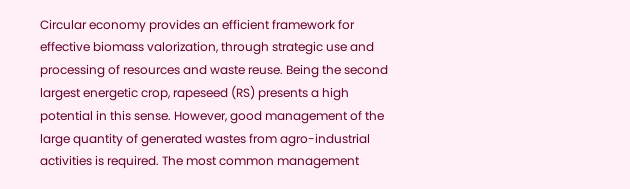Circular economy provides an efficient framework for effective biomass valorization, through strategic use and processing of resources and waste reuse. Being the second largest energetic crop, rapeseed (RS) presents a high potential in this sense. However, good management of the large quantity of generated wastes from agro-industrial activities is required. The most common management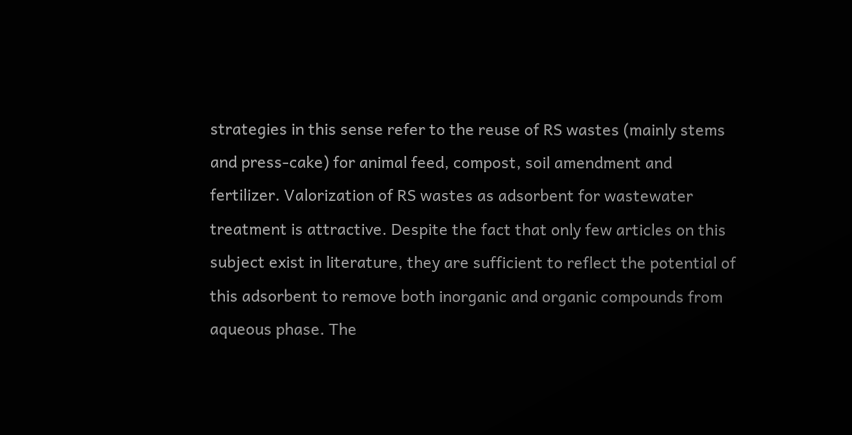strategies in this sense refer to the reuse of RS wastes (mainly stems and press-cake) for animal feed, compost, soil amendment and fertilizer. Valorization of RS wastes as adsorbent for wastewater treatment is attractive. Despite the fact that only few articles on this subject exist in literature, they are sufficient to reflect the potential of this adsorbent to remove both inorganic and organic compounds from aqueous phase. The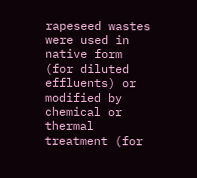rapeseed wastes were used in native form (for diluted effluents) or modified by chemical or thermal treatment (for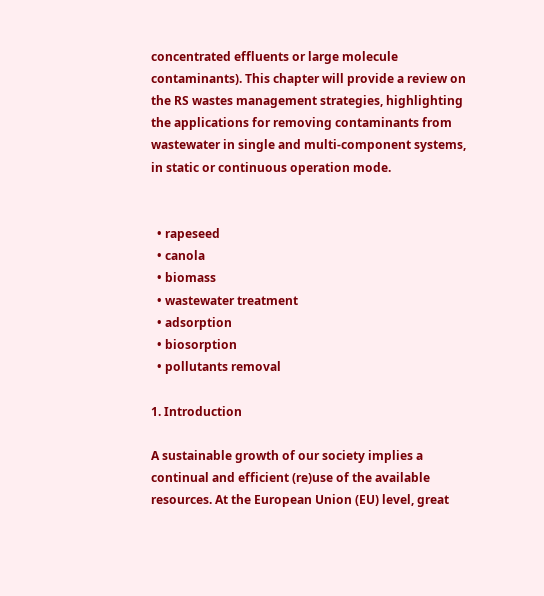concentrated effluents or large molecule contaminants). This chapter will provide a review on the RS wastes management strategies, highlighting the applications for removing contaminants from wastewater in single and multi-component systems, in static or continuous operation mode.


  • rapeseed
  • canola
  • biomass
  • wastewater treatment
  • adsorption
  • biosorption
  • pollutants removal

1. Introduction

A sustainable growth of our society implies a continual and efficient (re)use of the available resources. At the European Union (EU) level, great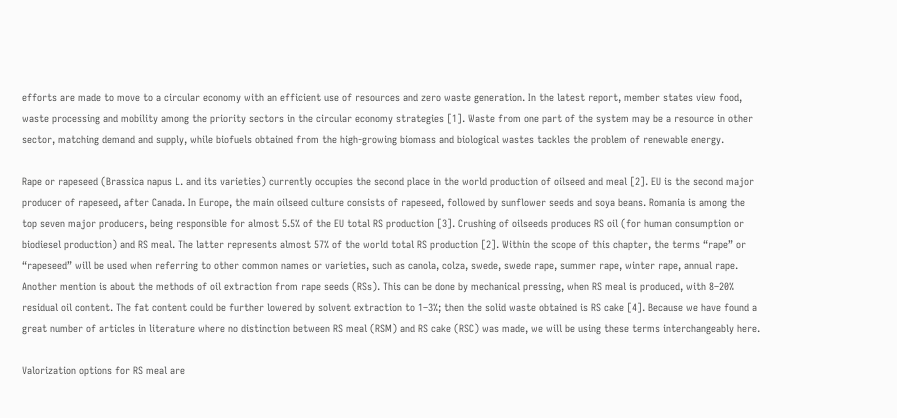efforts are made to move to a circular economy with an efficient use of resources and zero waste generation. In the latest report, member states view food, waste processing and mobility among the priority sectors in the circular economy strategies [1]. Waste from one part of the system may be a resource in other sector, matching demand and supply, while biofuels obtained from the high-growing biomass and biological wastes tackles the problem of renewable energy.

Rape or rapeseed (Brassica napus L. and its varieties) currently occupies the second place in the world production of oilseed and meal [2]. EU is the second major producer of rapeseed, after Canada. In Europe, the main oilseed culture consists of rapeseed, followed by sunflower seeds and soya beans. Romania is among the top seven major producers, being responsible for almost 5.5% of the EU total RS production [3]. Crushing of oilseeds produces RS oil (for human consumption or biodiesel production) and RS meal. The latter represents almost 57% of the world total RS production [2]. Within the scope of this chapter, the terms “rape” or “rapeseed” will be used when referring to other common names or varieties, such as canola, colza, swede, swede rape, summer rape, winter rape, annual rape. Another mention is about the methods of oil extraction from rape seeds (RSs). This can be done by mechanical pressing, when RS meal is produced, with 8–20% residual oil content. The fat content could be further lowered by solvent extraction to 1–3%; then the solid waste obtained is RS cake [4]. Because we have found a great number of articles in literature where no distinction between RS meal (RSM) and RS cake (RSC) was made, we will be using these terms interchangeably here.

Valorization options for RS meal are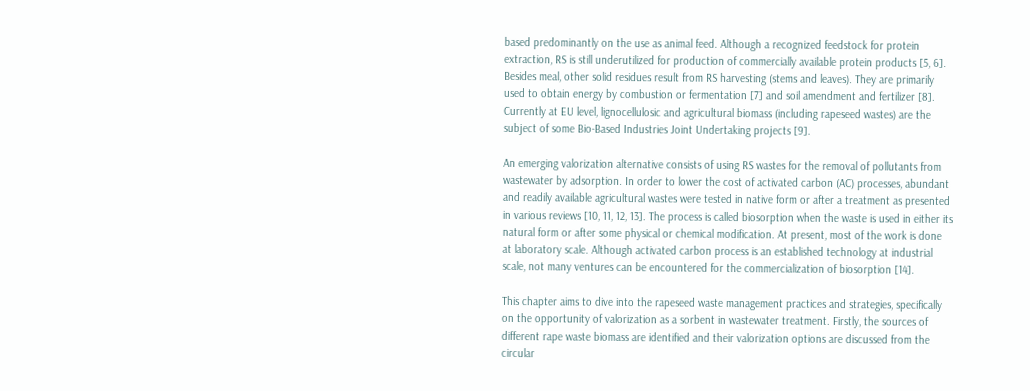based predominantly on the use as animal feed. Although a recognized feedstock for protein extraction, RS is still underutilized for production of commercially available protein products [5, 6]. Besides meal, other solid residues result from RS harvesting (stems and leaves). They are primarily used to obtain energy by combustion or fermentation [7] and soil amendment and fertilizer [8]. Currently at EU level, lignocellulosic and agricultural biomass (including rapeseed wastes) are the subject of some Bio-Based Industries Joint Undertaking projects [9].

An emerging valorization alternative consists of using RS wastes for the removal of pollutants from wastewater by adsorption. In order to lower the cost of activated carbon (AC) processes, abundant and readily available agricultural wastes were tested in native form or after a treatment as presented in various reviews [10, 11, 12, 13]. The process is called biosorption when the waste is used in either its natural form or after some physical or chemical modification. At present, most of the work is done at laboratory scale. Although activated carbon process is an established technology at industrial scale, not many ventures can be encountered for the commercialization of biosorption [14].

This chapter aims to dive into the rapeseed waste management practices and strategies, specifically on the opportunity of valorization as a sorbent in wastewater treatment. Firstly, the sources of different rape waste biomass are identified and their valorization options are discussed from the circular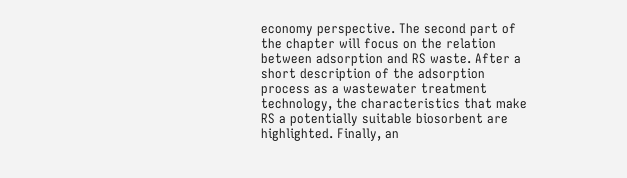economy perspective. The second part of the chapter will focus on the relation between adsorption and RS waste. After a short description of the adsorption process as a wastewater treatment technology, the characteristics that make RS a potentially suitable biosorbent are highlighted. Finally, an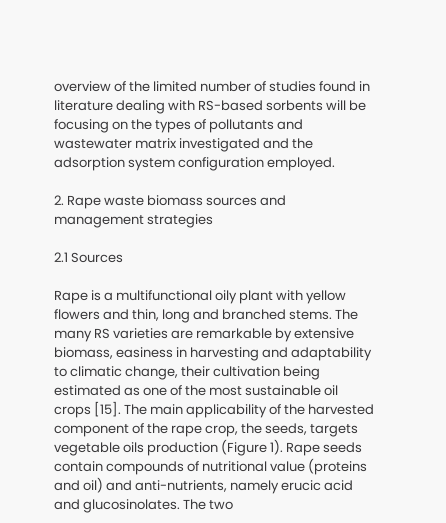overview of the limited number of studies found in literature dealing with RS-based sorbents will be focusing on the types of pollutants and wastewater matrix investigated and the adsorption system configuration employed.

2. Rape waste biomass sources and management strategies

2.1 Sources

Rape is a multifunctional oily plant with yellow flowers and thin, long and branched stems. The many RS varieties are remarkable by extensive biomass, easiness in harvesting and adaptability to climatic change, their cultivation being estimated as one of the most sustainable oil crops [15]. The main applicability of the harvested component of the rape crop, the seeds, targets vegetable oils production (Figure 1). Rape seeds contain compounds of nutritional value (proteins and oil) and anti-nutrients, namely erucic acid and glucosinolates. The two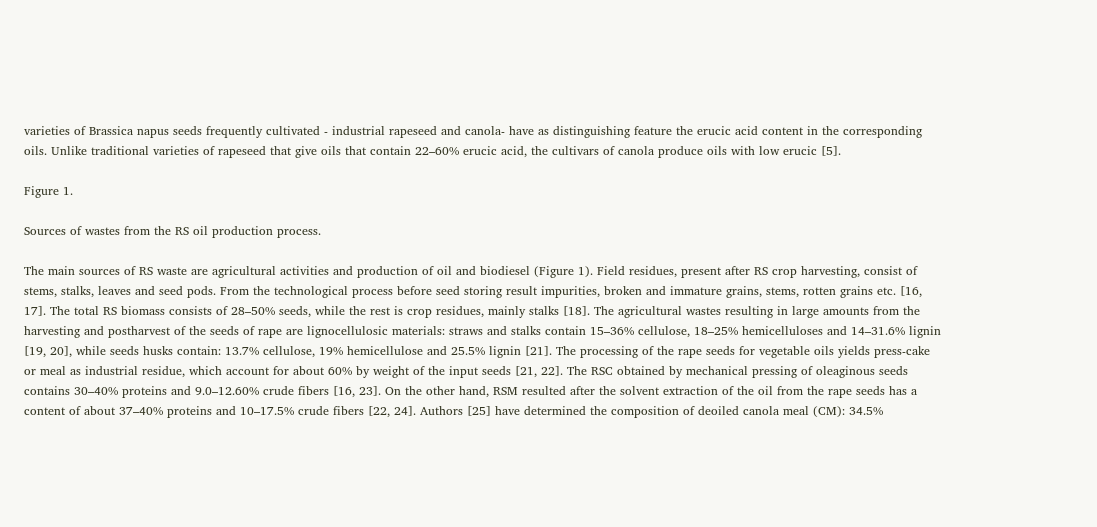varieties of Brassica napus seeds frequently cultivated - industrial rapeseed and canola- have as distinguishing feature the erucic acid content in the corresponding oils. Unlike traditional varieties of rapeseed that give oils that contain 22–60% erucic acid, the cultivars of canola produce oils with low erucic [5].

Figure 1.

Sources of wastes from the RS oil production process.

The main sources of RS waste are agricultural activities and production of oil and biodiesel (Figure 1). Field residues, present after RS crop harvesting, consist of stems, stalks, leaves and seed pods. From the technological process before seed storing result impurities, broken and immature grains, stems, rotten grains etc. [16, 17]. The total RS biomass consists of 28–50% seeds, while the rest is crop residues, mainly stalks [18]. The agricultural wastes resulting in large amounts from the harvesting and postharvest of the seeds of rape are lignocellulosic materials: straws and stalks contain 15–36% cellulose, 18–25% hemicelluloses and 14–31.6% lignin [19, 20], while seeds husks contain: 13.7% cellulose, 19% hemicellulose and 25.5% lignin [21]. The processing of the rape seeds for vegetable oils yields press-cake or meal as industrial residue, which account for about 60% by weight of the input seeds [21, 22]. The RSC obtained by mechanical pressing of oleaginous seeds contains 30–40% proteins and 9.0–12.60% crude fibers [16, 23]. On the other hand, RSM resulted after the solvent extraction of the oil from the rape seeds has a content of about 37–40% proteins and 10–17.5% crude fibers [22, 24]. Authors [25] have determined the composition of deoiled canola meal (CM): 34.5%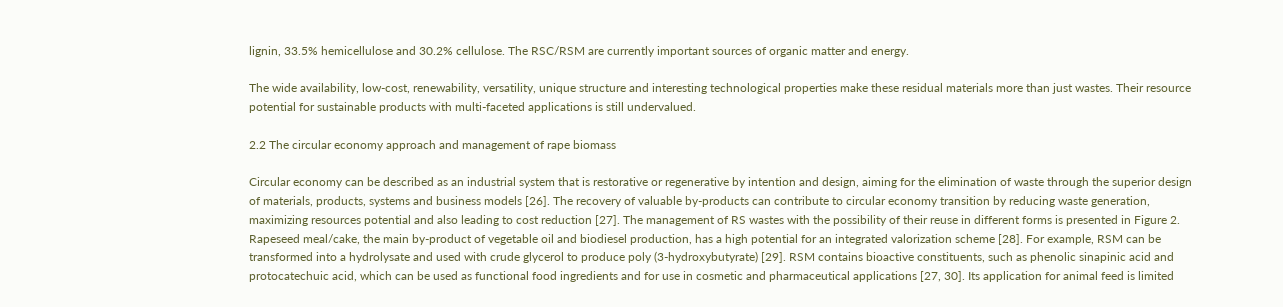lignin, 33.5% hemicellulose and 30.2% cellulose. The RSC/RSM are currently important sources of organic matter and energy.

The wide availability, low-cost, renewability, versatility, unique structure and interesting technological properties make these residual materials more than just wastes. Their resource potential for sustainable products with multi-faceted applications is still undervalued.

2.2 The circular economy approach and management of rape biomass

Circular economy can be described as an industrial system that is restorative or regenerative by intention and design, aiming for the elimination of waste through the superior design of materials, products, systems and business models [26]. The recovery of valuable by-products can contribute to circular economy transition by reducing waste generation, maximizing resources potential and also leading to cost reduction [27]. The management of RS wastes with the possibility of their reuse in different forms is presented in Figure 2. Rapeseed meal/cake, the main by-product of vegetable oil and biodiesel production, has a high potential for an integrated valorization scheme [28]. For example, RSM can be transformed into a hydrolysate and used with crude glycerol to produce poly (3-hydroxybutyrate) [29]. RSM contains bioactive constituents, such as phenolic sinapinic acid and protocatechuic acid, which can be used as functional food ingredients and for use in cosmetic and pharmaceutical applications [27, 30]. Its application for animal feed is limited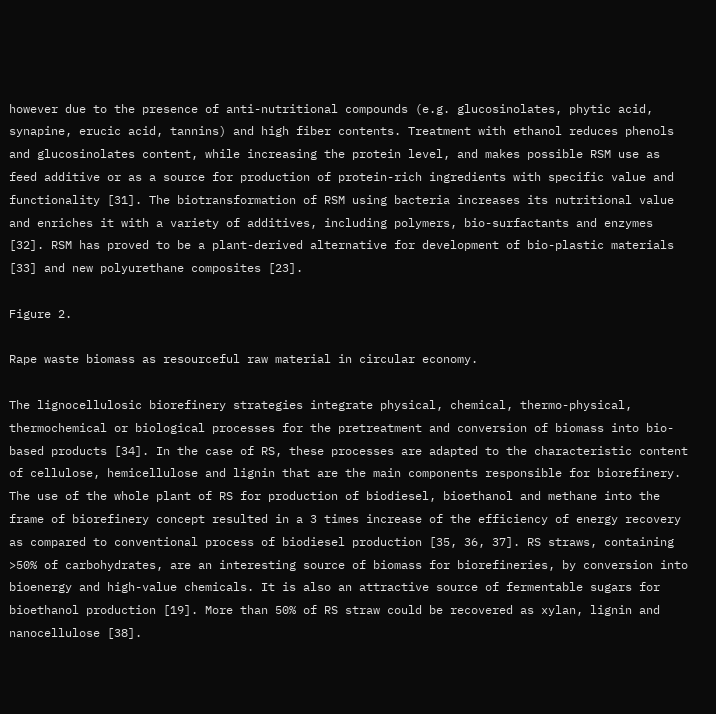however due to the presence of anti-nutritional compounds (e.g. glucosinolates, phytic acid, synapine, erucic acid, tannins) and high fiber contents. Treatment with ethanol reduces phenols and glucosinolates content, while increasing the protein level, and makes possible RSM use as feed additive or as a source for production of protein-rich ingredients with specific value and functionality [31]. The biotransformation of RSM using bacteria increases its nutritional value and enriches it with a variety of additives, including polymers, bio-surfactants and enzymes [32]. RSM has proved to be a plant-derived alternative for development of bio-plastic materials [33] and new polyurethane composites [23].

Figure 2.

Rape waste biomass as resourceful raw material in circular economy.

The lignocellulosic biorefinery strategies integrate physical, chemical, thermo-physical, thermochemical or biological processes for the pretreatment and conversion of biomass into bio-based products [34]. In the case of RS, these processes are adapted to the characteristic content of cellulose, hemicellulose and lignin that are the main components responsible for biorefinery. The use of the whole plant of RS for production of biodiesel, bioethanol and methane into the frame of biorefinery concept resulted in a 3 times increase of the efficiency of energy recovery as compared to conventional process of biodiesel production [35, 36, 37]. RS straws, containing >50% of carbohydrates, are an interesting source of biomass for biorefineries, by conversion into bioenergy and high-value chemicals. It is also an attractive source of fermentable sugars for bioethanol production [19]. More than 50% of RS straw could be recovered as xylan, lignin and nanocellulose [38].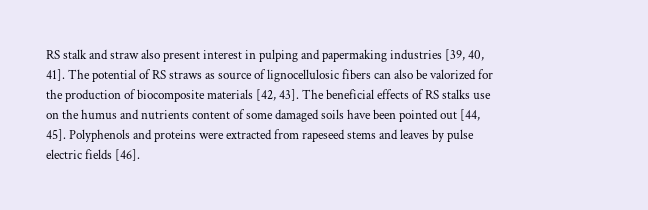RS stalk and straw also present interest in pulping and papermaking industries [39, 40, 41]. The potential of RS straws as source of lignocellulosic fibers can also be valorized for the production of biocomposite materials [42, 43]. The beneficial effects of RS stalks use on the humus and nutrients content of some damaged soils have been pointed out [44, 45]. Polyphenols and proteins were extracted from rapeseed stems and leaves by pulse electric fields [46].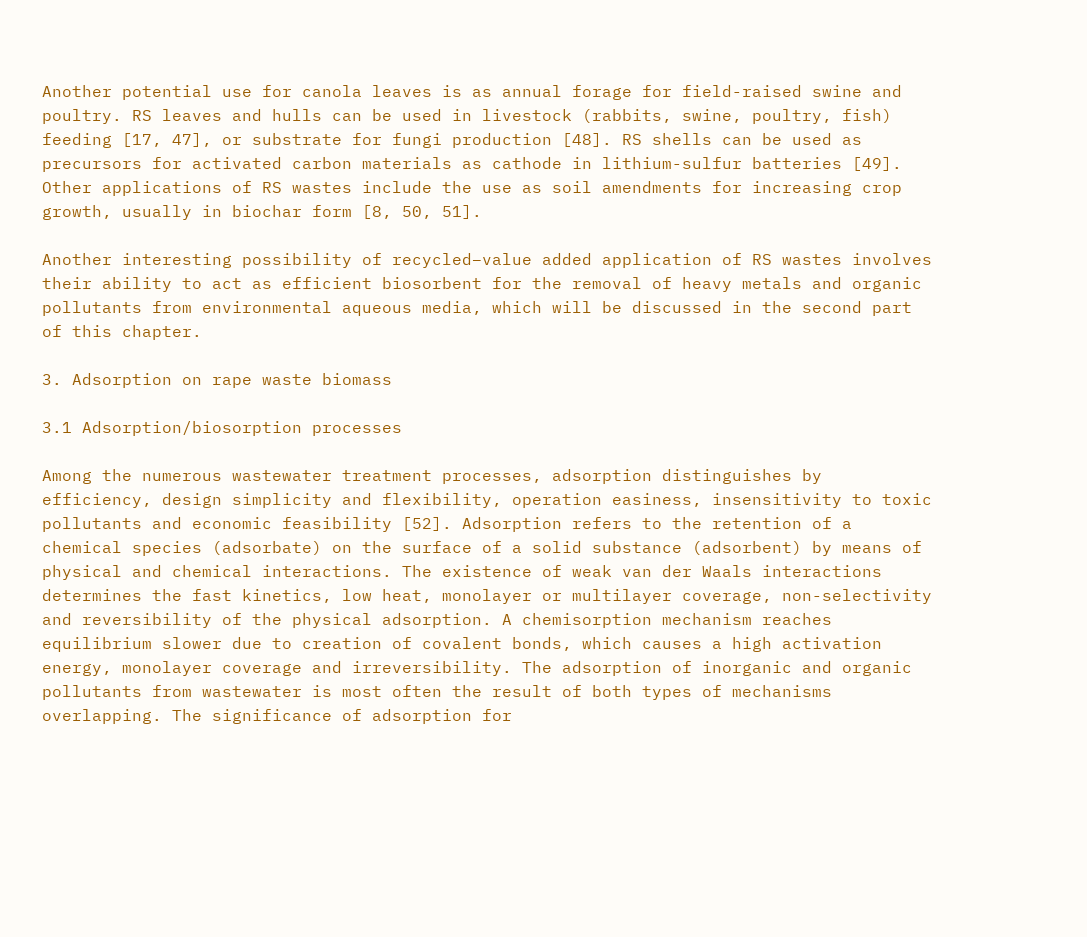Another potential use for canola leaves is as annual forage for field-raised swine and poultry. RS leaves and hulls can be used in livestock (rabbits, swine, poultry, fish) feeding [17, 47], or substrate for fungi production [48]. RS shells can be used as precursors for activated carbon materials as cathode in lithium-sulfur batteries [49]. Other applications of RS wastes include the use as soil amendments for increasing crop growth, usually in biochar form [8, 50, 51].

Another interesting possibility of recycled–value added application of RS wastes involves their ability to act as efficient biosorbent for the removal of heavy metals and organic pollutants from environmental aqueous media, which will be discussed in the second part of this chapter.

3. Adsorption on rape waste biomass

3.1 Adsorption/biosorption processes

Among the numerous wastewater treatment processes, adsorption distinguishes by efficiency, design simplicity and flexibility, operation easiness, insensitivity to toxic pollutants and economic feasibility [52]. Adsorption refers to the retention of a chemical species (adsorbate) on the surface of a solid substance (adsorbent) by means of physical and chemical interactions. The existence of weak van der Waals interactions determines the fast kinetics, low heat, monolayer or multilayer coverage, non-selectivity and reversibility of the physical adsorption. A chemisorption mechanism reaches equilibrium slower due to creation of covalent bonds, which causes a high activation energy, monolayer coverage and irreversibility. The adsorption of inorganic and organic pollutants from wastewater is most often the result of both types of mechanisms overlapping. The significance of adsorption for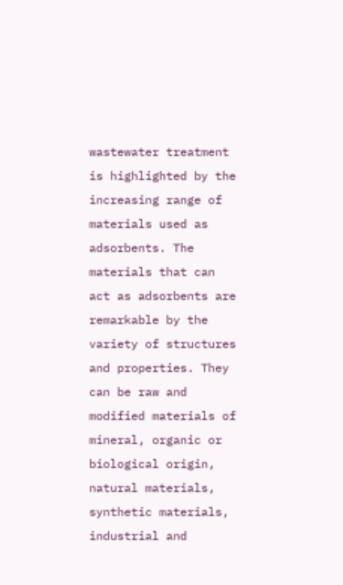wastewater treatment is highlighted by the increasing range of materials used as adsorbents. The materials that can act as adsorbents are remarkable by the variety of structures and properties. They can be raw and modified materials of mineral, organic or biological origin, natural materials, synthetic materials, industrial and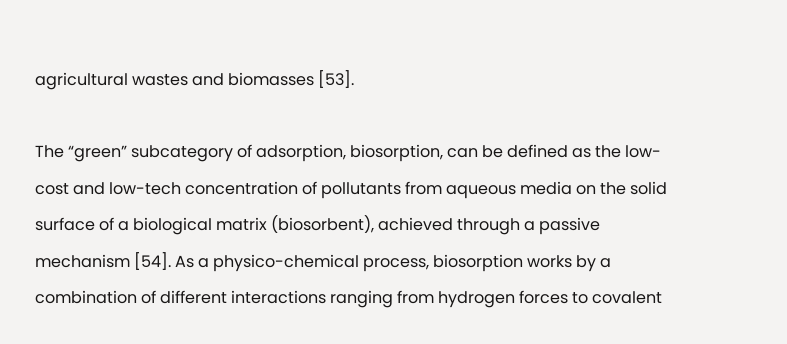agricultural wastes and biomasses [53].

The “green” subcategory of adsorption, biosorption, can be defined as the low-cost and low-tech concentration of pollutants from aqueous media on the solid surface of a biological matrix (biosorbent), achieved through a passive mechanism [54]. As a physico-chemical process, biosorption works by a combination of different interactions ranging from hydrogen forces to covalent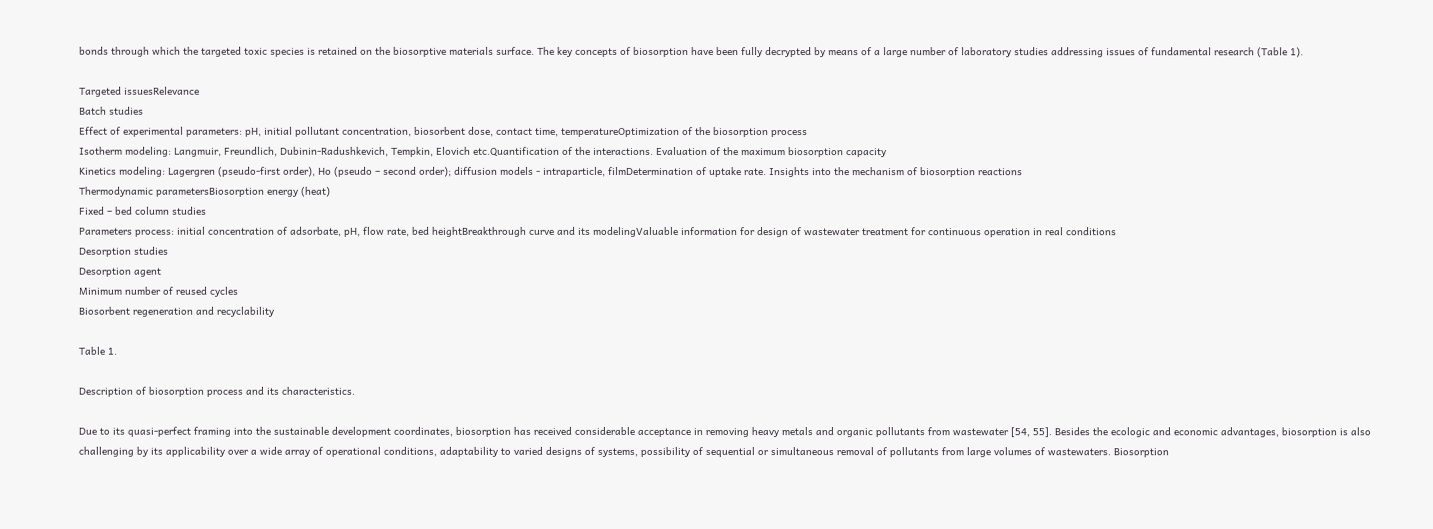bonds through which the targeted toxic species is retained on the biosorptive materials surface. The key concepts of biosorption have been fully decrypted by means of a large number of laboratory studies addressing issues of fundamental research (Table 1).

Targeted issuesRelevance
Batch studies
Effect of experimental parameters: pH, initial pollutant concentration, biosorbent dose, contact time, temperatureOptimization of the biosorption process
Isotherm modeling: Langmuir, Freundlich, Dubinin-Radushkevich, Tempkin, Elovich etc.Quantification of the interactions. Evaluation of the maximum biosorption capacity
Kinetics modeling: Lagergren (pseudo-first order), Ho (pseudo – second order); diffusion models - intraparticle, filmDetermination of uptake rate. Insights into the mechanism of biosorption reactions
Thermodynamic parametersBiosorption energy (heat)
Fixed – bed column studies
Parameters process: initial concentration of adsorbate, pH, flow rate, bed heightBreakthrough curve and its modelingValuable information for design of wastewater treatment for continuous operation in real conditions
Desorption studies
Desorption agent
Minimum number of reused cycles
Biosorbent regeneration and recyclability

Table 1.

Description of biosorption process and its characteristics.

Due to its quasi-perfect framing into the sustainable development coordinates, biosorption has received considerable acceptance in removing heavy metals and organic pollutants from wastewater [54, 55]. Besides the ecologic and economic advantages, biosorption is also challenging by its applicability over a wide array of operational conditions, adaptability to varied designs of systems, possibility of sequential or simultaneous removal of pollutants from large volumes of wastewaters. Biosorption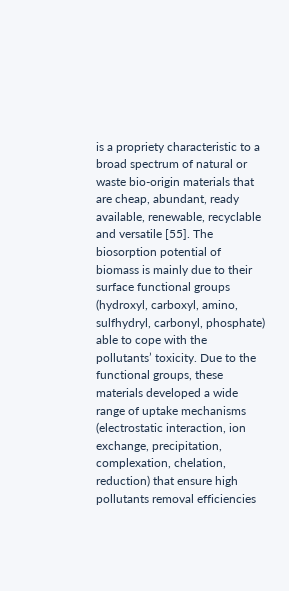is a propriety characteristic to a broad spectrum of natural or waste bio-origin materials that are cheap, abundant, ready available, renewable, recyclable and versatile [55]. The biosorption potential of biomass is mainly due to their surface functional groups (hydroxyl, carboxyl, amino, sulfhydryl, carbonyl, phosphate) able to cope with the pollutants’ toxicity. Due to the functional groups, these materials developed a wide range of uptake mechanisms (electrostatic interaction, ion exchange, precipitation, complexation, chelation, reduction) that ensure high pollutants removal efficiencies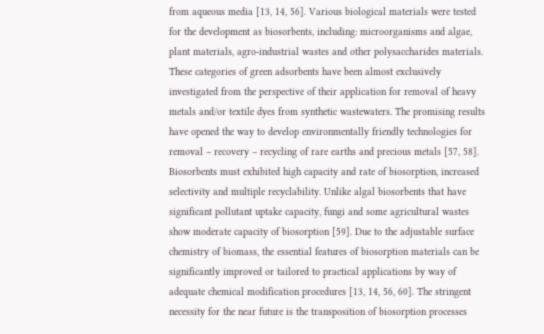from aqueous media [13, 14, 56]. Various biological materials were tested for the development as biosorbents, including: microorganisms and algae, plant materials, agro-industrial wastes and other polysaccharides materials. These categories of green adsorbents have been almost exclusively investigated from the perspective of their application for removal of heavy metals and/or textile dyes from synthetic wastewaters. The promising results have opened the way to develop environmentally friendly technologies for removal – recovery – recycling of rare earths and precious metals [57, 58]. Biosorbents must exhibited high capacity and rate of biosorption, increased selectivity and multiple recyclability. Unlike algal biosorbents that have significant pollutant uptake capacity, fungi and some agricultural wastes show moderate capacity of biosorption [59]. Due to the adjustable surface chemistry of biomass, the essential features of biosorption materials can be significantly improved or tailored to practical applications by way of adequate chemical modification procedures [13, 14, 56, 60]. The stringent necessity for the near future is the transposition of biosorption processes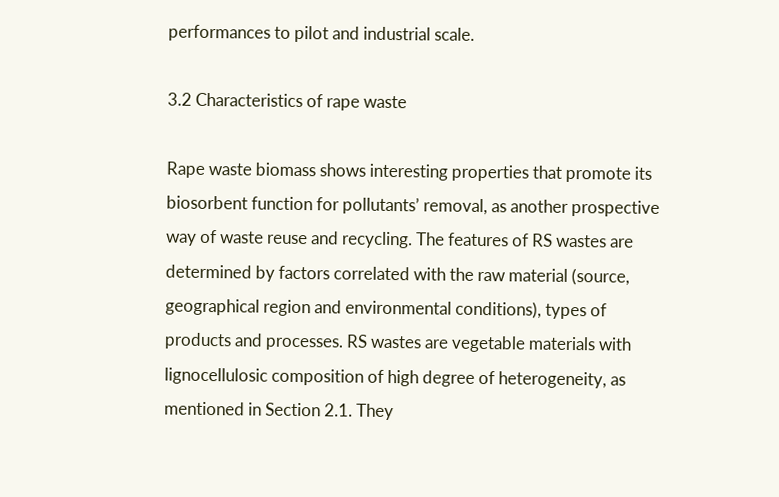performances to pilot and industrial scale.

3.2 Characteristics of rape waste

Rape waste biomass shows interesting properties that promote its biosorbent function for pollutants’ removal, as another prospective way of waste reuse and recycling. The features of RS wastes are determined by factors correlated with the raw material (source, geographical region and environmental conditions), types of products and processes. RS wastes are vegetable materials with lignocellulosic composition of high degree of heterogeneity, as mentioned in Section 2.1. They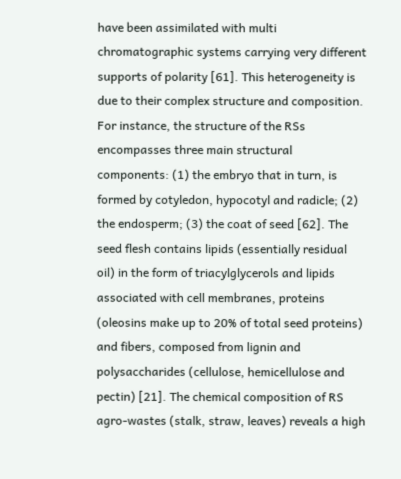have been assimilated with multi chromatographic systems carrying very different supports of polarity [61]. This heterogeneity is due to their complex structure and composition. For instance, the structure of the RSs encompasses three main structural components: (1) the embryo that in turn, is formed by cotyledon, hypocotyl and radicle; (2) the endosperm; (3) the coat of seed [62]. The seed flesh contains lipids (essentially residual oil) in the form of triacylglycerols and lipids associated with cell membranes, proteins (oleosins make up to 20% of total seed proteins) and fibers, composed from lignin and polysaccharides (cellulose, hemicellulose and pectin) [21]. The chemical composition of RS agro-wastes (stalk, straw, leaves) reveals a high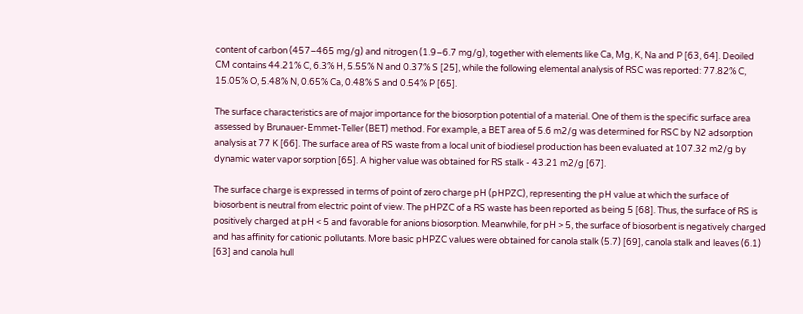content of carbon (457–465 mg/g) and nitrogen (1.9–6.7 mg/g), together with elements like Ca, Mg, K, Na and P [63, 64]. Deoiled CM contains 44.21% C, 6.3% H, 5.55% N and 0.37% S [25], while the following elemental analysis of RSC was reported: 77.82% C, 15.05% O, 5.48% N, 0.65% Ca, 0.48% S and 0.54% P [65].

The surface characteristics are of major importance for the biosorption potential of a material. One of them is the specific surface area assessed by Brunauer-Emmet-Teller (BET) method. For example, a BET area of 5.6 m2/g was determined for RSC by N2 adsorption analysis at 77 K [66]. The surface area of RS waste from a local unit of biodiesel production has been evaluated at 107.32 m2/g by dynamic water vapor sorption [65]. A higher value was obtained for RS stalk - 43.21 m2/g [67].

The surface charge is expressed in terms of point of zero charge pH (pHPZC), representing the pH value at which the surface of biosorbent is neutral from electric point of view. The pHPZC of a RS waste has been reported as being 5 [68]. Thus, the surface of RS is positively charged at pH < 5 and favorable for anions biosorption. Meanwhile, for pH > 5, the surface of biosorbent is negatively charged and has affinity for cationic pollutants. More basic pHPZC values were obtained for canola stalk (5.7) [69], canola stalk and leaves (6.1) [63] and canola hull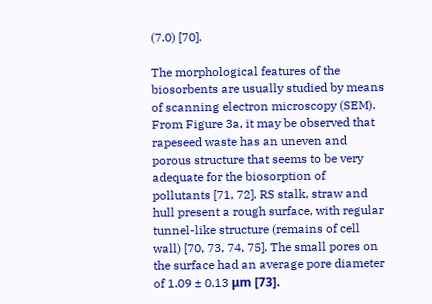(7.0) [70].

The morphological features of the biosorbents are usually studied by means of scanning electron microscopy (SEM). From Figure 3a, it may be observed that rapeseed waste has an uneven and porous structure that seems to be very adequate for the biosorption of pollutants [71, 72]. RS stalk, straw and hull present a rough surface, with regular tunnel-like structure (remains of cell wall) [70, 73, 74, 75]. The small pores on the surface had an average pore diameter of 1.09 ± 0.13 μm [73].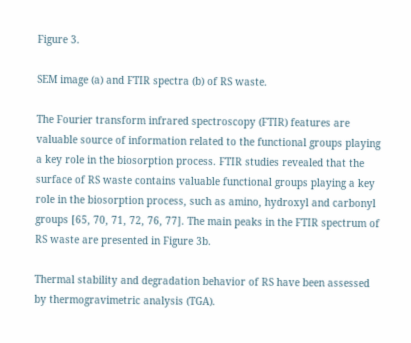Figure 3.

SEM image (a) and FTIR spectra (b) of RS waste.

The Fourier transform infrared spectroscopy (FTIR) features are valuable source of information related to the functional groups playing a key role in the biosorption process. FTIR studies revealed that the surface of RS waste contains valuable functional groups playing a key role in the biosorption process, such as amino, hydroxyl and carbonyl groups [65, 70, 71, 72, 76, 77]. The main peaks in the FTIR spectrum of RS waste are presented in Figure 3b.

Thermal stability and degradation behavior of RS have been assessed by thermogravimetric analysis (TGA).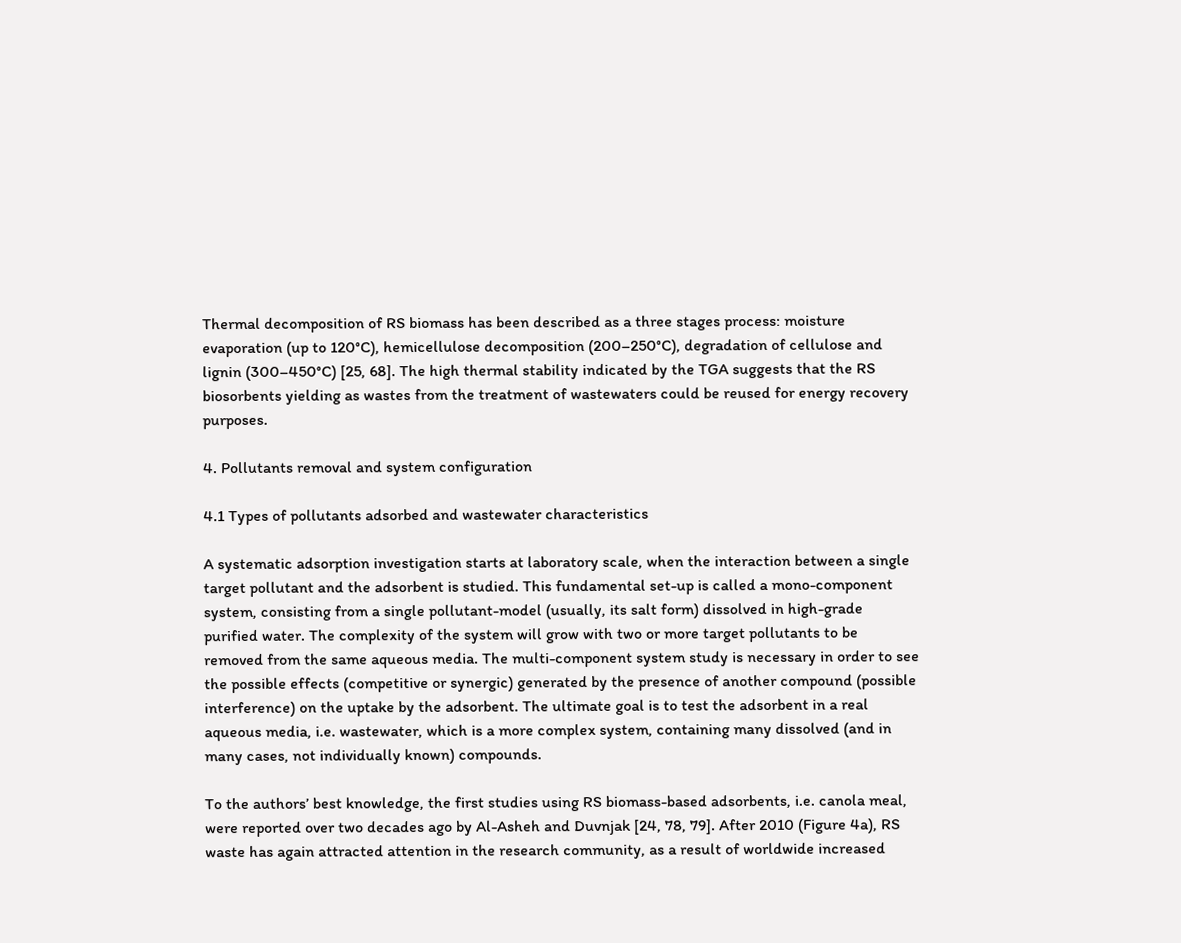Thermal decomposition of RS biomass has been described as a three stages process: moisture evaporation (up to 120°C), hemicellulose decomposition (200–250°C), degradation of cellulose and lignin (300–450°C) [25, 68]. The high thermal stability indicated by the TGA suggests that the RS biosorbents yielding as wastes from the treatment of wastewaters could be reused for energy recovery purposes.

4. Pollutants removal and system configuration

4.1 Types of pollutants adsorbed and wastewater characteristics

A systematic adsorption investigation starts at laboratory scale, when the interaction between a single target pollutant and the adsorbent is studied. This fundamental set-up is called a mono-component system, consisting from a single pollutant-model (usually, its salt form) dissolved in high-grade purified water. The complexity of the system will grow with two or more target pollutants to be removed from the same aqueous media. The multi-component system study is necessary in order to see the possible effects (competitive or synergic) generated by the presence of another compound (possible interference) on the uptake by the adsorbent. The ultimate goal is to test the adsorbent in a real aqueous media, i.e. wastewater, which is a more complex system, containing many dissolved (and in many cases, not individually known) compounds.

To the authors’ best knowledge, the first studies using RS biomass-based adsorbents, i.e. canola meal, were reported over two decades ago by Al-Asheh and Duvnjak [24, 78, 79]. After 2010 (Figure 4a), RS waste has again attracted attention in the research community, as a result of worldwide increased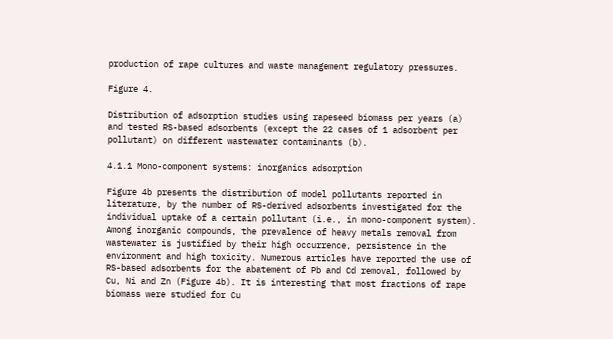production of rape cultures and waste management regulatory pressures.

Figure 4.

Distribution of adsorption studies using rapeseed biomass per years (a) and tested RS-based adsorbents (except the 22 cases of 1 adsorbent per pollutant) on different wastewater contaminants (b).

4.1.1 Mono-component systems: inorganics adsorption

Figure 4b presents the distribution of model pollutants reported in literature, by the number of RS-derived adsorbents investigated for the individual uptake of a certain pollutant (i.e., in mono-component system). Among inorganic compounds, the prevalence of heavy metals removal from wastewater is justified by their high occurrence, persistence in the environment and high toxicity. Numerous articles have reported the use of RS-based adsorbents for the abatement of Pb and Cd removal, followed by Cu, Ni and Zn (Figure 4b). It is interesting that most fractions of rape biomass were studied for Cu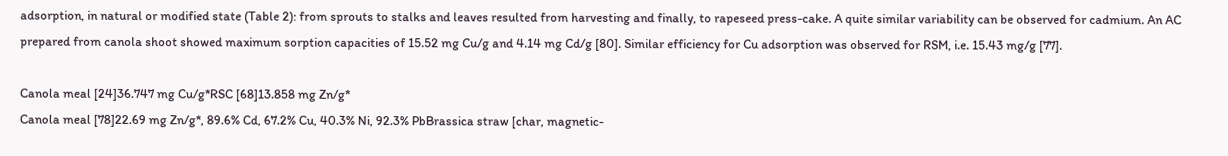adsorption, in natural or modified state (Table 2): from sprouts to stalks and leaves resulted from harvesting and finally, to rapeseed press-cake. A quite similar variability can be observed for cadmium. An AC prepared from canola shoot showed maximum sorption capacities of 15.52 mg Cu/g and 4.14 mg Cd/g [80]. Similar efficiency for Cu adsorption was observed for RSM, i.e. 15.43 mg/g [77].

Canola meal [24]36.747 mg Cu/g*RSC [68]13.858 mg Zn/g*
Canola meal [78]22.69 mg Zn/g*, 89.6% Cd, 67.2% Cu, 40.3% Ni, 92.3% PbBrassica straw [char, magnetic-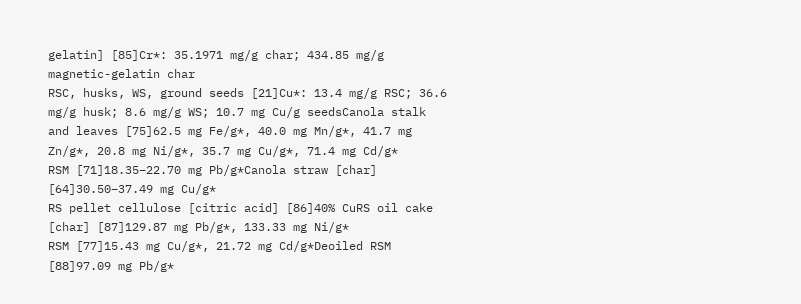gelatin] [85]Cr*: 35.1971 mg/g char; 434.85 mg/g magnetic-gelatin char
RSC, husks, WS, ground seeds [21]Cu*: 13.4 mg/g RSC; 36.6 mg/g husk; 8.6 mg/g WS; 10.7 mg Cu/g seedsCanola stalk and leaves [75]62.5 mg Fe/g*, 40.0 mg Mn/g*, 41.7 mg Zn/g*, 20.8 mg Ni/g*, 35.7 mg Cu/g*, 71.4 mg Cd/g*
RSM [71]18.35–22.70 mg Pb/g*Canola straw [char] [64]30.50–37.49 mg Cu/g*
RS pellet cellulose [citric acid] [86]40% CuRS oil cake [char] [87]129.87 mg Pb/g*, 133.33 mg Ni/g*
RSM [77]15.43 mg Cu/g*, 21.72 mg Cd/g*Deoiled RSM [88]97.09 mg Pb/g*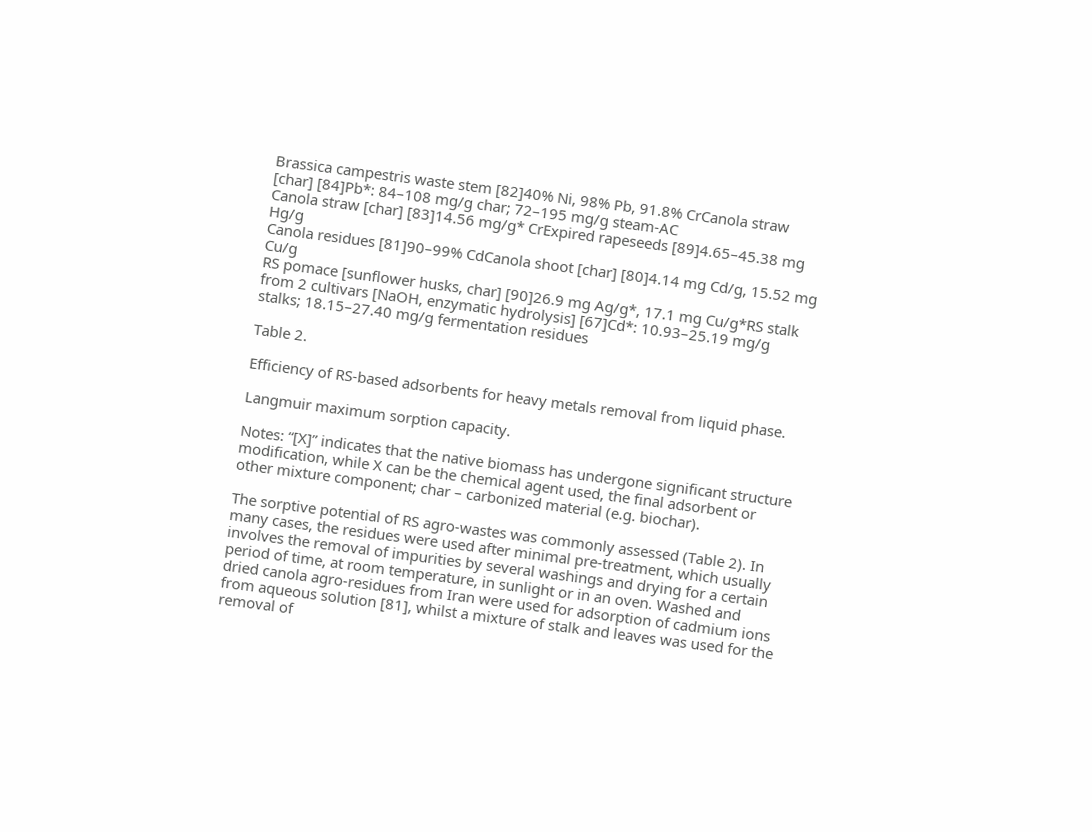Brassica campestris waste stem [82]40% Ni, 98% Pb, 91.8% CrCanola straw [char] [84]Pb*: 84–108 mg/g char; 72–195 mg/g steam-AC
Canola straw [char] [83]14.56 mg/g* CrExpired rapeseeds [89]4.65–45.38 mg Hg/g
Canola residues [81]90–99% CdCanola shoot [char] [80]4.14 mg Cd/g, 15.52 mg Cu/g
RS pomace [sunflower husks, char] [90]26.9 mg Ag/g*, 17.1 mg Cu/g*RS stalk from 2 cultivars [NaOH, enzymatic hydrolysis] [67]Cd*: 10.93–25.19 mg/g stalks; 18.15–27.40 mg/g fermentation residues

Table 2.

Efficiency of RS-based adsorbents for heavy metals removal from liquid phase.

Langmuir maximum sorption capacity.

Notes: “[X]” indicates that the native biomass has undergone significant structure modification, while X can be the chemical agent used, the final adsorbent or other mixture component; char – carbonized material (e.g. biochar).

The sorptive potential of RS agro-wastes was commonly assessed (Table 2). In many cases, the residues were used after minimal pre-treatment, which usually involves the removal of impurities by several washings and drying for a certain period of time, at room temperature, in sunlight or in an oven. Washed and dried canola agro-residues from Iran were used for adsorption of cadmium ions from aqueous solution [81], whilst a mixture of stalk and leaves was used for the removal of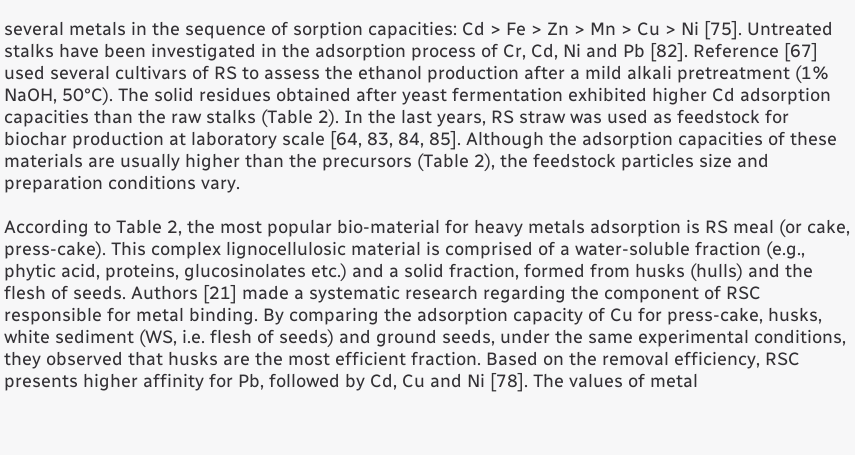several metals in the sequence of sorption capacities: Cd > Fe > Zn > Mn > Cu > Ni [75]. Untreated stalks have been investigated in the adsorption process of Cr, Cd, Ni and Pb [82]. Reference [67] used several cultivars of RS to assess the ethanol production after a mild alkali pretreatment (1% NaOH, 50°C). The solid residues obtained after yeast fermentation exhibited higher Cd adsorption capacities than the raw stalks (Table 2). In the last years, RS straw was used as feedstock for biochar production at laboratory scale [64, 83, 84, 85]. Although the adsorption capacities of these materials are usually higher than the precursors (Table 2), the feedstock particles size and preparation conditions vary.

According to Table 2, the most popular bio-material for heavy metals adsorption is RS meal (or cake, press-cake). This complex lignocellulosic material is comprised of a water-soluble fraction (e.g., phytic acid, proteins, glucosinolates etc.) and a solid fraction, formed from husks (hulls) and the flesh of seeds. Authors [21] made a systematic research regarding the component of RSC responsible for metal binding. By comparing the adsorption capacity of Cu for press-cake, husks, white sediment (WS, i.e. flesh of seeds) and ground seeds, under the same experimental conditions, they observed that husks are the most efficient fraction. Based on the removal efficiency, RSC presents higher affinity for Pb, followed by Cd, Cu and Ni [78]. The values of metal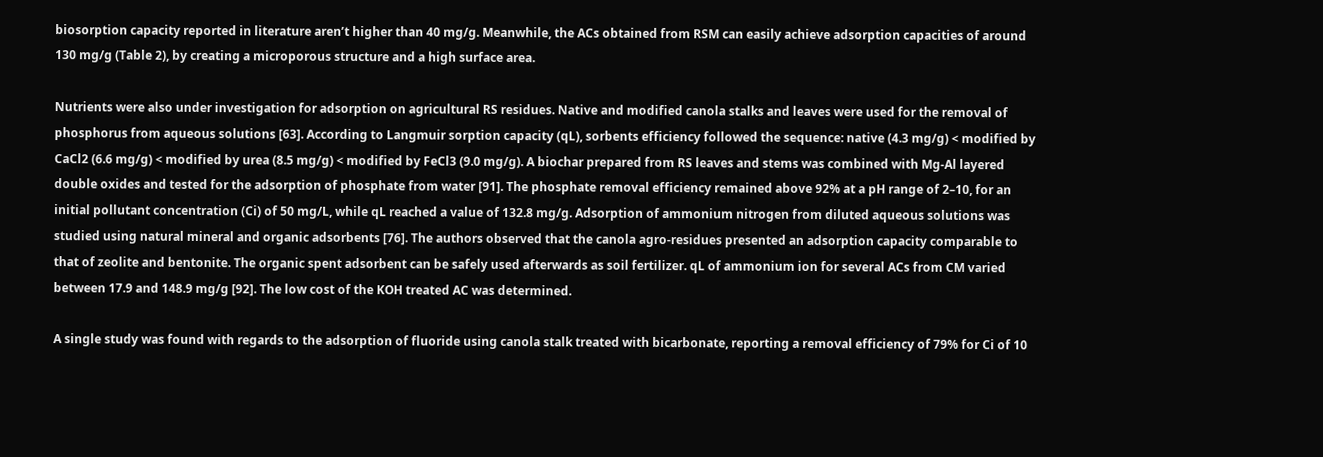biosorption capacity reported in literature aren’t higher than 40 mg/g. Meanwhile, the ACs obtained from RSM can easily achieve adsorption capacities of around 130 mg/g (Table 2), by creating a microporous structure and a high surface area.

Nutrients were also under investigation for adsorption on agricultural RS residues. Native and modified canola stalks and leaves were used for the removal of phosphorus from aqueous solutions [63]. According to Langmuir sorption capacity (qL), sorbents efficiency followed the sequence: native (4.3 mg/g) < modified by CaCl2 (6.6 mg/g) < modified by urea (8.5 mg/g) < modified by FeCl3 (9.0 mg/g). A biochar prepared from RS leaves and stems was combined with Mg-Al layered double oxides and tested for the adsorption of phosphate from water [91]. The phosphate removal efficiency remained above 92% at a pH range of 2–10, for an initial pollutant concentration (Ci) of 50 mg/L, while qL reached a value of 132.8 mg/g. Adsorption of ammonium nitrogen from diluted aqueous solutions was studied using natural mineral and organic adsorbents [76]. The authors observed that the canola agro-residues presented an adsorption capacity comparable to that of zeolite and bentonite. The organic spent adsorbent can be safely used afterwards as soil fertilizer. qL of ammonium ion for several ACs from CM varied between 17.9 and 148.9 mg/g [92]. The low cost of the KOH treated AC was determined.

A single study was found with regards to the adsorption of fluoride using canola stalk treated with bicarbonate, reporting a removal efficiency of 79% for Ci of 10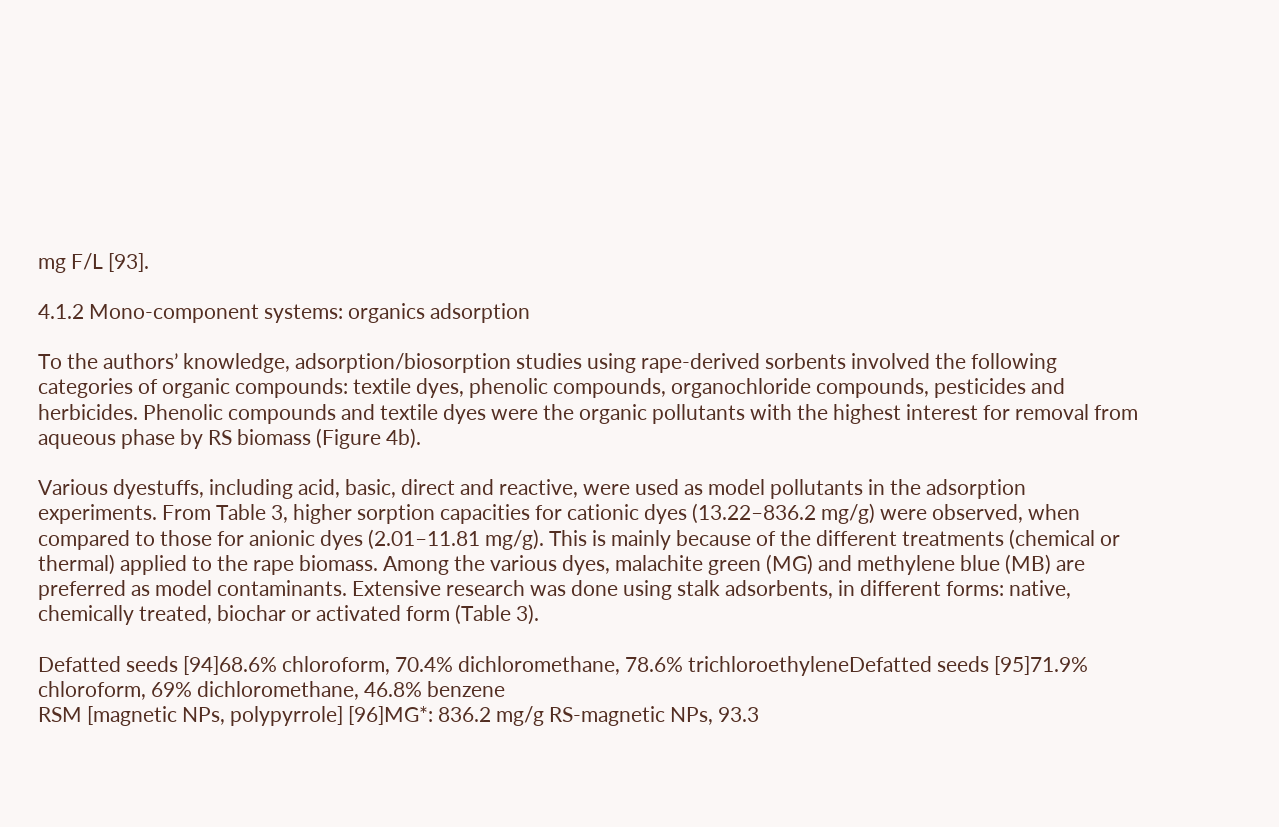mg F/L [93].

4.1.2 Mono-component systems: organics adsorption

To the authors’ knowledge, adsorption/biosorption studies using rape-derived sorbents involved the following categories of organic compounds: textile dyes, phenolic compounds, organochloride compounds, pesticides and herbicides. Phenolic compounds and textile dyes were the organic pollutants with the highest interest for removal from aqueous phase by RS biomass (Figure 4b).

Various dyestuffs, including acid, basic, direct and reactive, were used as model pollutants in the adsorption experiments. From Table 3, higher sorption capacities for cationic dyes (13.22–836.2 mg/g) were observed, when compared to those for anionic dyes (2.01–11.81 mg/g). This is mainly because of the different treatments (chemical or thermal) applied to the rape biomass. Among the various dyes, malachite green (MG) and methylene blue (MB) are preferred as model contaminants. Extensive research was done using stalk adsorbents, in different forms: native, chemically treated, biochar or activated form (Table 3).

Defatted seeds [94]68.6% chloroform, 70.4% dichloromethane, 78.6% trichloroethyleneDefatted seeds [95]71.9% chloroform, 69% dichloromethane, 46.8% benzene
RSM [magnetic NPs, polypyrrole] [96]MG*: 836.2 mg/g RS-magnetic NPs, 93.3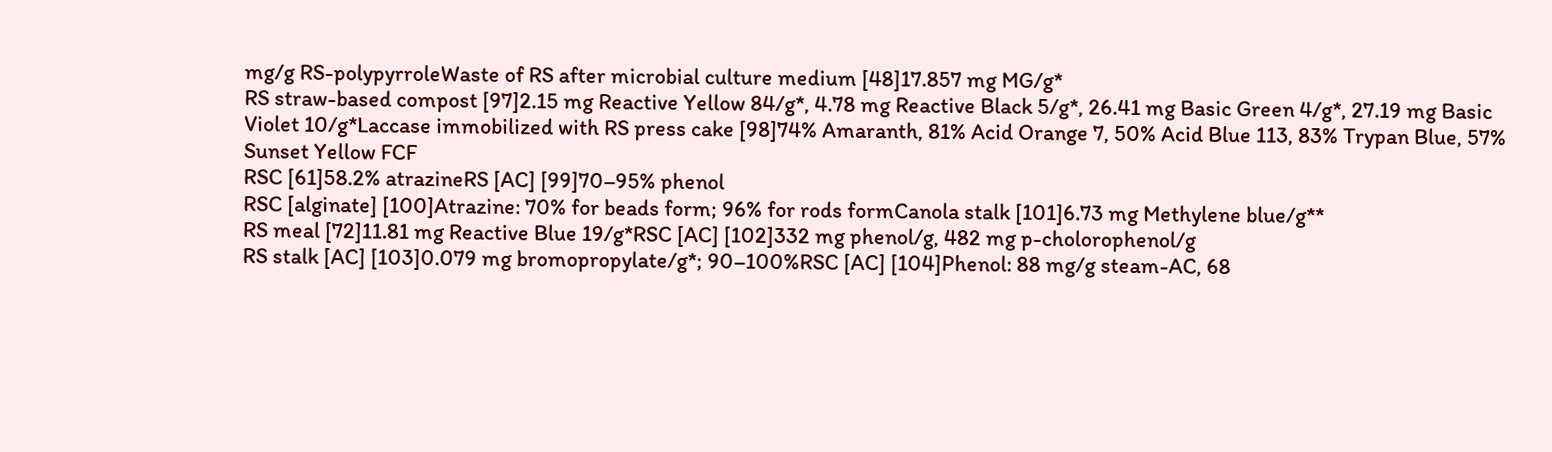mg/g RS-polypyrroleWaste of RS after microbial culture medium [48]17.857 mg MG/g*
RS straw-based compost [97]2.15 mg Reactive Yellow 84/g*, 4.78 mg Reactive Black 5/g*, 26.41 mg Basic Green 4/g*, 27.19 mg Basic Violet 10/g*Laccase immobilized with RS press cake [98]74% Amaranth, 81% Acid Orange 7, 50% Acid Blue 113, 83% Trypan Blue, 57% Sunset Yellow FCF
RSC [61]58.2% atrazineRS [AC] [99]70–95% phenol
RSC [alginate] [100]Atrazine: 70% for beads form; 96% for rods formCanola stalk [101]6.73 mg Methylene blue/g**
RS meal [72]11.81 mg Reactive Blue 19/g*RSC [AC] [102]332 mg phenol/g, 482 mg p-cholorophenol/g
RS stalk [AC] [103]0.079 mg bromopropylate/g*; 90–100%RSC [AC] [104]Phenol: 88 mg/g steam-AC, 68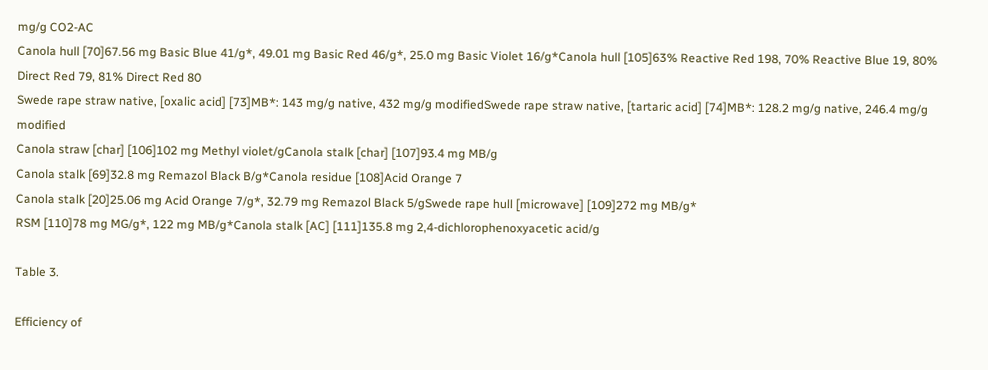mg/g CO2-AC
Canola hull [70]67.56 mg Basic Blue 41/g*, 49.01 mg Basic Red 46/g*, 25.0 mg Basic Violet 16/g*Canola hull [105]63% Reactive Red 198, 70% Reactive Blue 19, 80% Direct Red 79, 81% Direct Red 80
Swede rape straw native, [oxalic acid] [73]MB*: 143 mg/g native, 432 mg/g modifiedSwede rape straw native, [tartaric acid] [74]MB*: 128.2 mg/g native, 246.4 mg/g modified
Canola straw [char] [106]102 mg Methyl violet/gCanola stalk [char] [107]93.4 mg MB/g
Canola stalk [69]32.8 mg Remazol Black B/g*Canola residue [108]Acid Orange 7
Canola stalk [20]25.06 mg Acid Orange 7/g*, 32.79 mg Remazol Black 5/gSwede rape hull [microwave] [109]272 mg MB/g*
RSM [110]78 mg MG/g*, 122 mg MB/g*Canola stalk [AC] [111]135.8 mg 2,4-dichlorophenoxyacetic acid/g

Table 3.

Efficiency of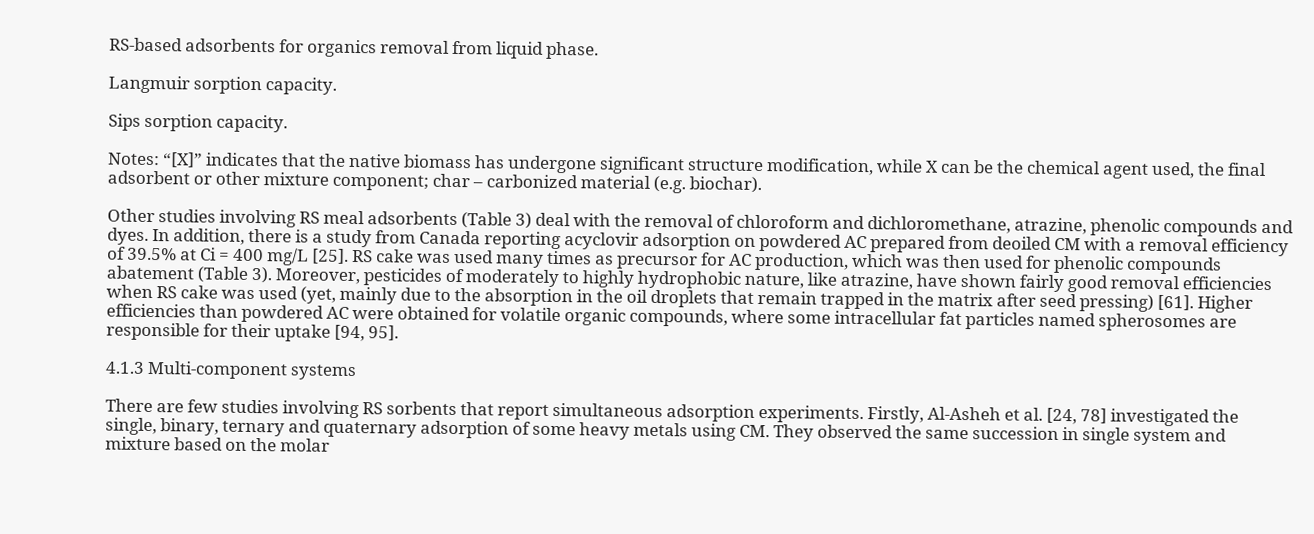RS-based adsorbents for organics removal from liquid phase.

Langmuir sorption capacity.

Sips sorption capacity.

Notes: “[X]” indicates that the native biomass has undergone significant structure modification, while X can be the chemical agent used, the final adsorbent or other mixture component; char – carbonized material (e.g. biochar).

Other studies involving RS meal adsorbents (Table 3) deal with the removal of chloroform and dichloromethane, atrazine, phenolic compounds and dyes. In addition, there is a study from Canada reporting acyclovir adsorption on powdered AC prepared from deoiled CM with a removal efficiency of 39.5% at Ci = 400 mg/L [25]. RS cake was used many times as precursor for AC production, which was then used for phenolic compounds abatement (Table 3). Moreover, pesticides of moderately to highly hydrophobic nature, like atrazine, have shown fairly good removal efficiencies when RS cake was used (yet, mainly due to the absorption in the oil droplets that remain trapped in the matrix after seed pressing) [61]. Higher efficiencies than powdered AC were obtained for volatile organic compounds, where some intracellular fat particles named spherosomes are responsible for their uptake [94, 95].

4.1.3 Multi-component systems

There are few studies involving RS sorbents that report simultaneous adsorption experiments. Firstly, Al-Asheh et al. [24, 78] investigated the single, binary, ternary and quaternary adsorption of some heavy metals using CM. They observed the same succession in single system and mixture based on the molar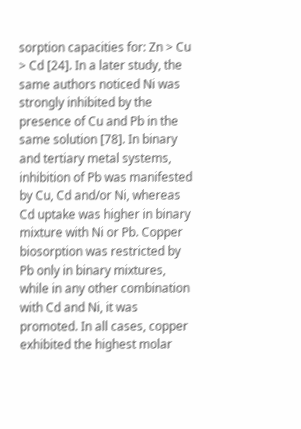sorption capacities for: Zn > Cu > Cd [24]. In a later study, the same authors noticed Ni was strongly inhibited by the presence of Cu and Pb in the same solution [78]. In binary and tertiary metal systems, inhibition of Pb was manifested by Cu, Cd and/or Ni, whereas Cd uptake was higher in binary mixture with Ni or Pb. Copper biosorption was restricted by Pb only in binary mixtures, while in any other combination with Cd and Ni, it was promoted. In all cases, copper exhibited the highest molar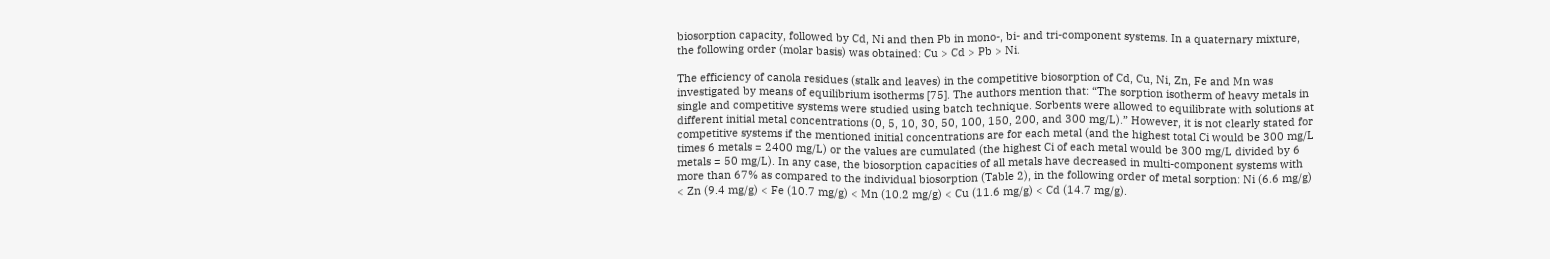biosorption capacity, followed by Cd, Ni and then Pb in mono-, bi- and tri-component systems. In a quaternary mixture, the following order (molar basis) was obtained: Cu > Cd > Pb > Ni.

The efficiency of canola residues (stalk and leaves) in the competitive biosorption of Cd, Cu, Ni, Zn, Fe and Mn was investigated by means of equilibrium isotherms [75]. The authors mention that: “The sorption isotherm of heavy metals in single and competitive systems were studied using batch technique. Sorbents were allowed to equilibrate with solutions at different initial metal concentrations (0, 5, 10, 30, 50, 100, 150, 200, and 300 mg/L).” However, it is not clearly stated for competitive systems if the mentioned initial concentrations are for each metal (and the highest total Ci would be 300 mg/L times 6 metals = 2400 mg/L) or the values are cumulated (the highest Ci of each metal would be 300 mg/L divided by 6 metals = 50 mg/L). In any case, the biosorption capacities of all metals have decreased in multi-component systems with more than 67% as compared to the individual biosorption (Table 2), in the following order of metal sorption: Ni (6.6 mg/g) < Zn (9.4 mg/g) < Fe (10.7 mg/g) < Mn (10.2 mg/g) < Cu (11.6 mg/g) < Cd (14.7 mg/g).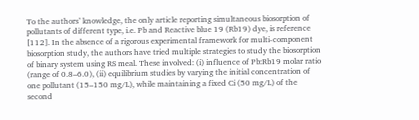To the authors’ knowledge, the only article reporting simultaneous biosorption of pollutants of different type, i.e. Pb and Reactive blue 19 (Rb19) dye, is reference [112]. In the absence of a rigorous experimental framework for multi-component biosorption study, the authors have tried multiple strategies to study the biosorption of binary system using RS meal. These involved: (i) influence of Pb:Rb19 molar ratio (range of 0.8–6.0), (ii) equilibrium studies by varying the initial concentration of one pollutant (15–150 mg/L), while maintaining a fixed Ci (50 mg/L) of the second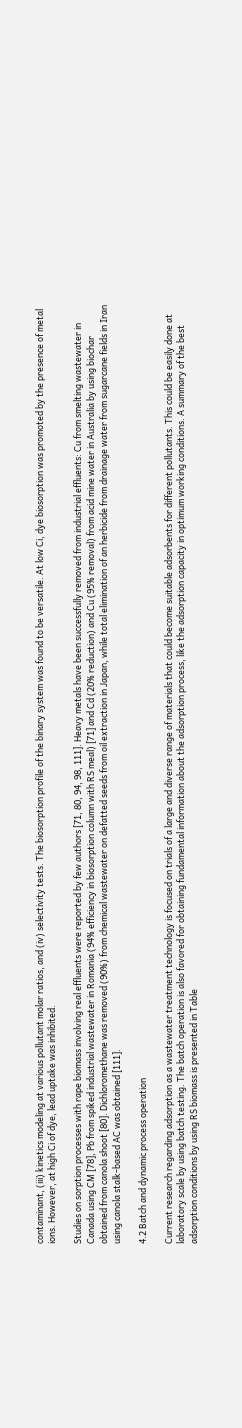contaminant, (iii) kinetics modeling at various pollutant molar ratios, and (iv) selectivity tests. The biosorption profile of the binary system was found to be versatile. At low Ci, dye biosorption was promoted by the presence of metal ions. However, at high Ci of dye, lead uptake was inhibited.

Studies on sorption processes with rape biomass involving real effluents were reported by few authors [71, 80, 94, 98, 111]. Heavy metals have been successfully removed from industrial effluents: Cu from smelting wastewater in Canada using CM [78], Pb from spiked industrial wastewater in Romania (94% efficiency in biosorption column with RS meal) [71] and Cd (20% reduction) and Cu (95% removal) from acid mine water in Australia by using biochar obtained from canola shoot [80]. Dichloromethane was removed (90%) from chemical wastewater on defatted seeds from oil extraction in Japan, while total elimination of an herbicide from drainage water from sugarcane fields in Iran using canola stalk-based AC was obtained [111].

4.2 Batch and dynamic process operation

Current research regarding adsorption as a wastewater treatment technology is focused on trials of a large and diverse range of materials that could become suitable adsorbents for different pollutants. This could be easily done at laboratory scale by using batch testing. The batch operation is also favored for obtaining fundamental information about the adsorption process, like the adsorption capacity in optimum working conditions. A summary of the best adsorption conditions by using RS biomass is presented in Table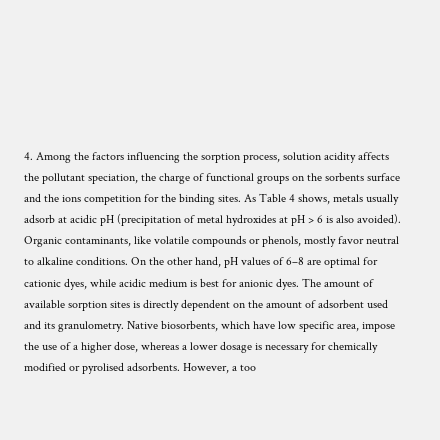4. Among the factors influencing the sorption process, solution acidity affects the pollutant speciation, the charge of functional groups on the sorbents surface and the ions competition for the binding sites. As Table 4 shows, metals usually adsorb at acidic pH (precipitation of metal hydroxides at pH > 6 is also avoided). Organic contaminants, like volatile compounds or phenols, mostly favor neutral to alkaline conditions. On the other hand, pH values of 6–8 are optimal for cationic dyes, while acidic medium is best for anionic dyes. The amount of available sorption sites is directly dependent on the amount of adsorbent used and its granulometry. Native biosorbents, which have low specific area, impose the use of a higher dose, whereas a lower dosage is necessary for chemically modified or pyrolised adsorbents. However, a too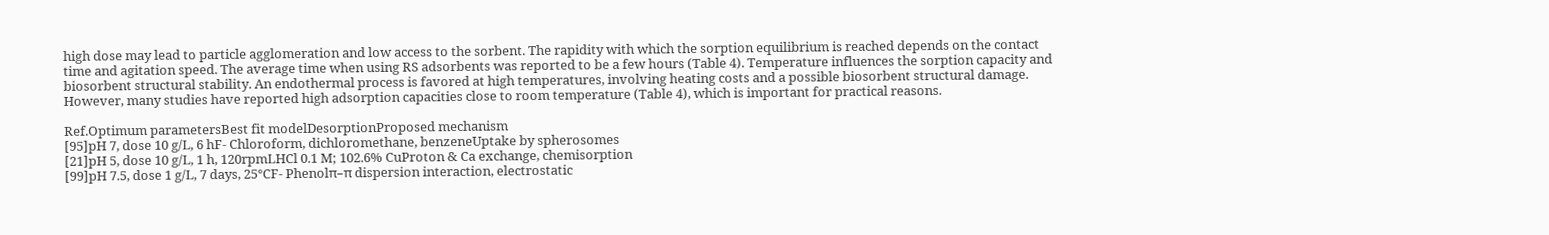high dose may lead to particle agglomeration and low access to the sorbent. The rapidity with which the sorption equilibrium is reached depends on the contact time and agitation speed. The average time when using RS adsorbents was reported to be a few hours (Table 4). Temperature influences the sorption capacity and biosorbent structural stability. An endothermal process is favored at high temperatures, involving heating costs and a possible biosorbent structural damage. However, many studies have reported high adsorption capacities close to room temperature (Table 4), which is important for practical reasons.

Ref.Optimum parametersBest fit modelDesorptionProposed mechanism
[95]pH 7, dose 10 g/L, 6 hF- Chloroform, dichloromethane, benzeneUptake by spherosomes
[21]pH 5, dose 10 g/L, 1 h, 120rpmLHCl 0.1 M; 102.6% CuProton & Ca exchange, chemisorption
[99]pH 7.5, dose 1 g/L, 7 days, 25°CF- Phenolπ–π dispersion interaction, electrostatic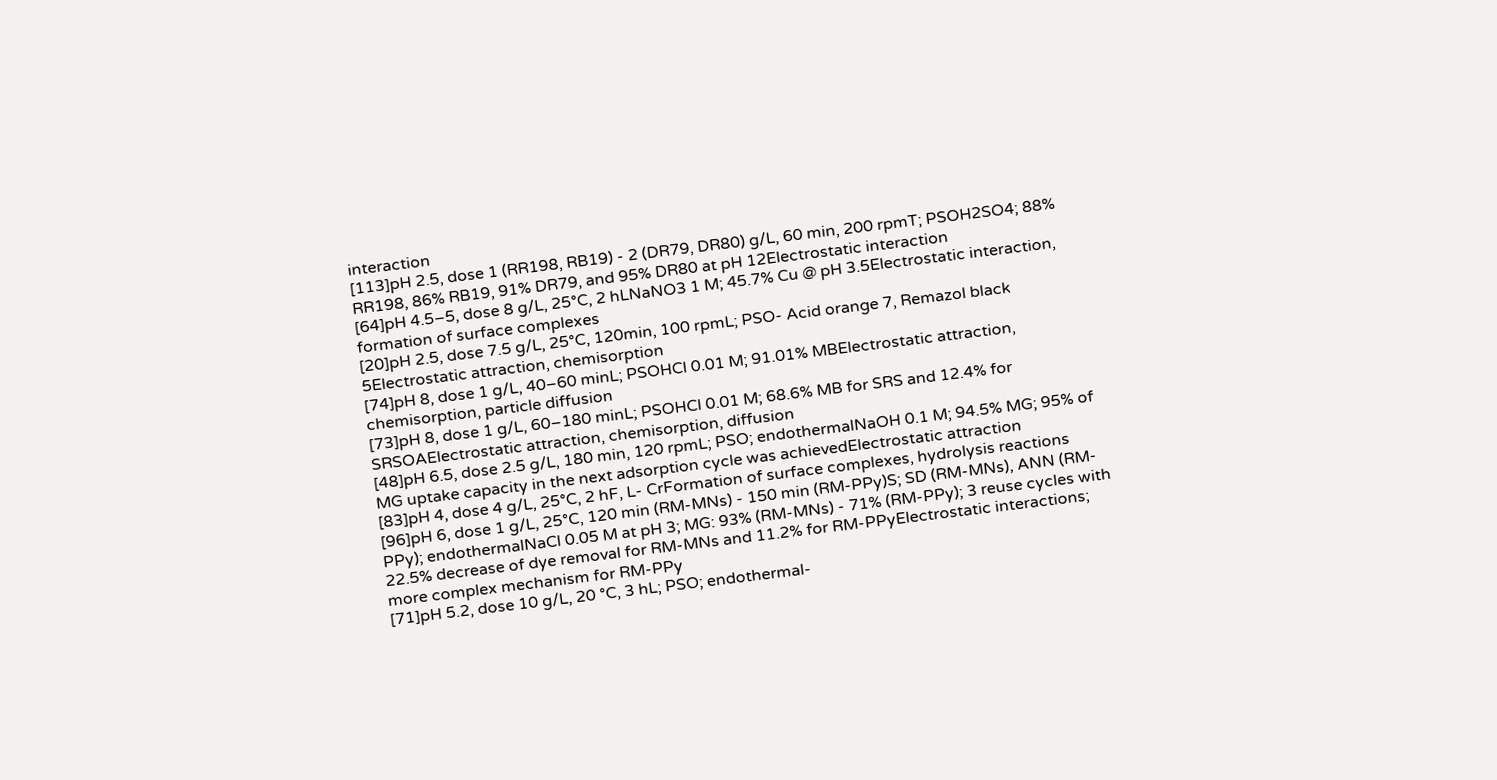interaction
[113]pH 2.5, dose 1 (RR198, RB19) - 2 (DR79, DR80) g/L, 60 min, 200 rpmT; PSOH2SO4; 88% RR198, 86% RB19, 91% DR79, and 95% DR80 at pH 12Electrostatic interaction
[64]pH 4.5–5, dose 8 g/L, 25°C, 2 hLNaNO3 1 M; 45.7% Cu @ pH 3.5Electrostatic interaction, formation of surface complexes
[20]pH 2.5, dose 7.5 g/L, 25°C, 120min, 100 rpmL; PSO- Acid orange 7, Remazol black 5Electrostatic attraction, chemisorption
[74]pH 8, dose 1 g/L, 40–60 minL; PSOHCl 0.01 M; 91.01% MBElectrostatic attraction, chemisorption, particle diffusion
[73]pH 8, dose 1 g/L, 60–180 minL; PSOHCl 0.01 M; 68.6% MB for SRS and 12.4% for SRSOAElectrostatic attraction, chemisorption, diffusion
[48]pH 6.5, dose 2.5 g/L, 180 min, 120 rpmL; PSO; endothermalNaOH 0.1 M; 94.5% MG; 95% of MG uptake capacity in the next adsorption cycle was achievedElectrostatic attraction
[83]pH 4, dose 4 g/L, 25°C, 2 hF, L- CrFormation of surface complexes, hydrolysis reactions
[96]pH 6, dose 1 g/L, 25°C, 120 min (RM-MNs) - 150 min (RM-PPy)S; SD (RM-MNs), ANN (RM-PPy); endothermalNaCl 0.05 M at pH 3; MG: 93% (RM-MNs) - 71% (RM-PPy); 3 reuse cycles with 22.5% decrease of dye removal for RM-MNs and 11.2% for RM-PPyElectrostatic interactions; more complex mechanism for RM-PPy
[71]pH 5.2, dose 10 g/L, 20 °C, 3 hL; PSO; endothermal-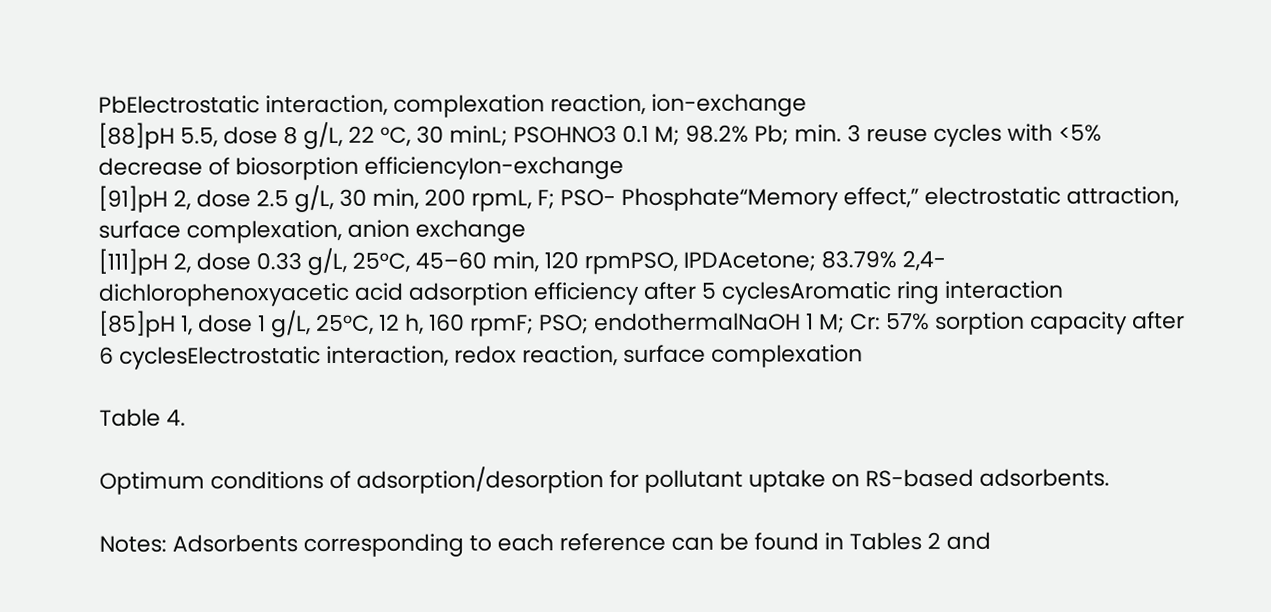PbElectrostatic interaction, complexation reaction, ion-exchange
[88]pH 5.5, dose 8 g/L, 22 °C, 30 minL; PSOHNO3 0.1 M; 98.2% Pb; min. 3 reuse cycles with <5% decrease of biosorption efficiencyIon-exchange
[91]pH 2, dose 2.5 g/L, 30 min, 200 rpmL, F; PSO- Phosphate“Memory effect,” electrostatic attraction, surface complexation, anion exchange
[111]pH 2, dose 0.33 g/L, 25°C, 45–60 min, 120 rpmPSO, IPDAcetone; 83.79% 2,4-dichlorophenoxyacetic acid adsorption efficiency after 5 cyclesAromatic ring interaction
[85]pH 1, dose 1 g/L, 25°C, 12 h, 160 rpmF; PSO; endothermalNaOH 1 M; Cr: 57% sorption capacity after 6 cyclesElectrostatic interaction, redox reaction, surface complexation

Table 4.

Optimum conditions of adsorption/desorption for pollutant uptake on RS-based adsorbents.

Notes: Adsorbents corresponding to each reference can be found in Tables 2 and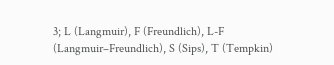3; L (Langmuir), F (Freundlich), L-F (Langmuir–Freundlich), S (Sips), T (Tempkin)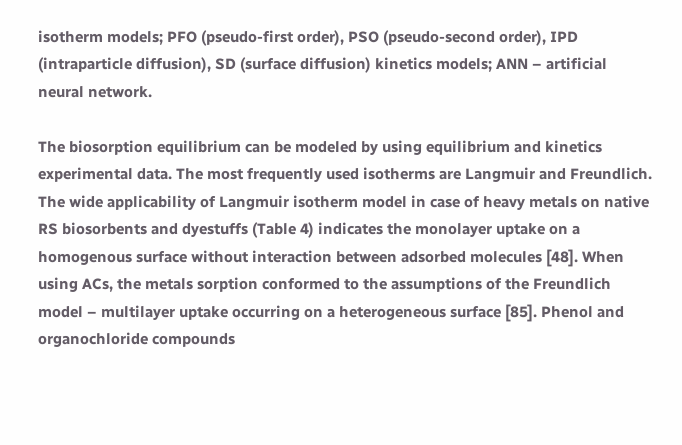isotherm models; PFO (pseudo-first order), PSO (pseudo-second order), IPD (intraparticle diffusion), SD (surface diffusion) kinetics models; ANN – artificial neural network.

The biosorption equilibrium can be modeled by using equilibrium and kinetics experimental data. The most frequently used isotherms are Langmuir and Freundlich. The wide applicability of Langmuir isotherm model in case of heavy metals on native RS biosorbents and dyestuffs (Table 4) indicates the monolayer uptake on a homogenous surface without interaction between adsorbed molecules [48]. When using ACs, the metals sorption conformed to the assumptions of the Freundlich model – multilayer uptake occurring on a heterogeneous surface [85]. Phenol and organochloride compounds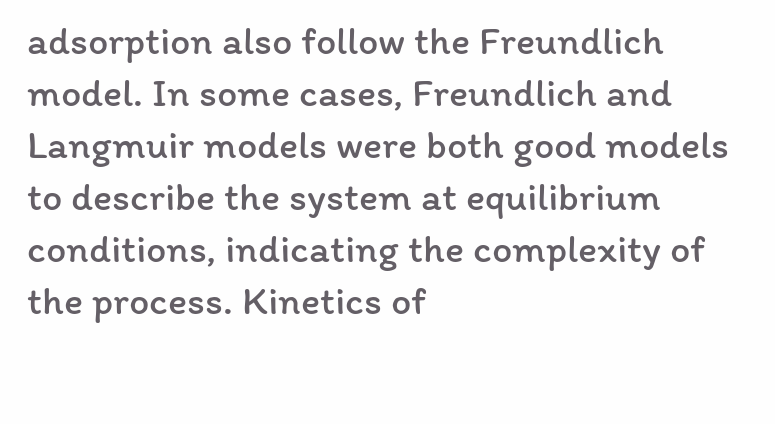adsorption also follow the Freundlich model. In some cases, Freundlich and Langmuir models were both good models to describe the system at equilibrium conditions, indicating the complexity of the process. Kinetics of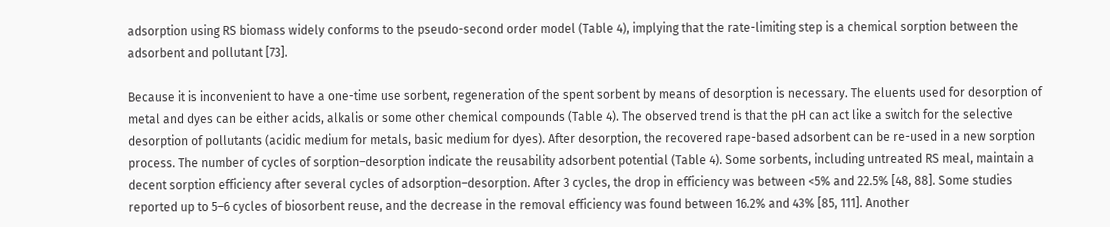adsorption using RS biomass widely conforms to the pseudo-second order model (Table 4), implying that the rate-limiting step is a chemical sorption between the adsorbent and pollutant [73].

Because it is inconvenient to have a one-time use sorbent, regeneration of the spent sorbent by means of desorption is necessary. The eluents used for desorption of metal and dyes can be either acids, alkalis or some other chemical compounds (Table 4). The observed trend is that the pH can act like a switch for the selective desorption of pollutants (acidic medium for metals, basic medium for dyes). After desorption, the recovered rape-based adsorbent can be re-used in a new sorption process. The number of cycles of sorption–desorption indicate the reusability adsorbent potential (Table 4). Some sorbents, including untreated RS meal, maintain a decent sorption efficiency after several cycles of adsorption–desorption. After 3 cycles, the drop in efficiency was between <5% and 22.5% [48, 88]. Some studies reported up to 5–6 cycles of biosorbent reuse, and the decrease in the removal efficiency was found between 16.2% and 43% [85, 111]. Another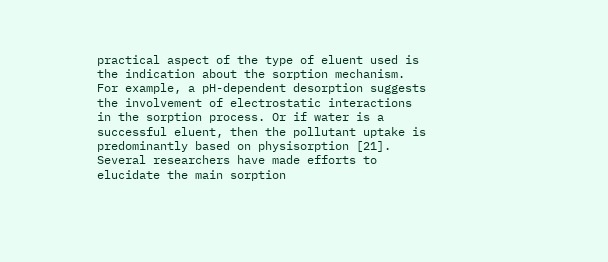practical aspect of the type of eluent used is the indication about the sorption mechanism. For example, a pH-dependent desorption suggests the involvement of electrostatic interactions in the sorption process. Or if water is a successful eluent, then the pollutant uptake is predominantly based on physisorption [21]. Several researchers have made efforts to elucidate the main sorption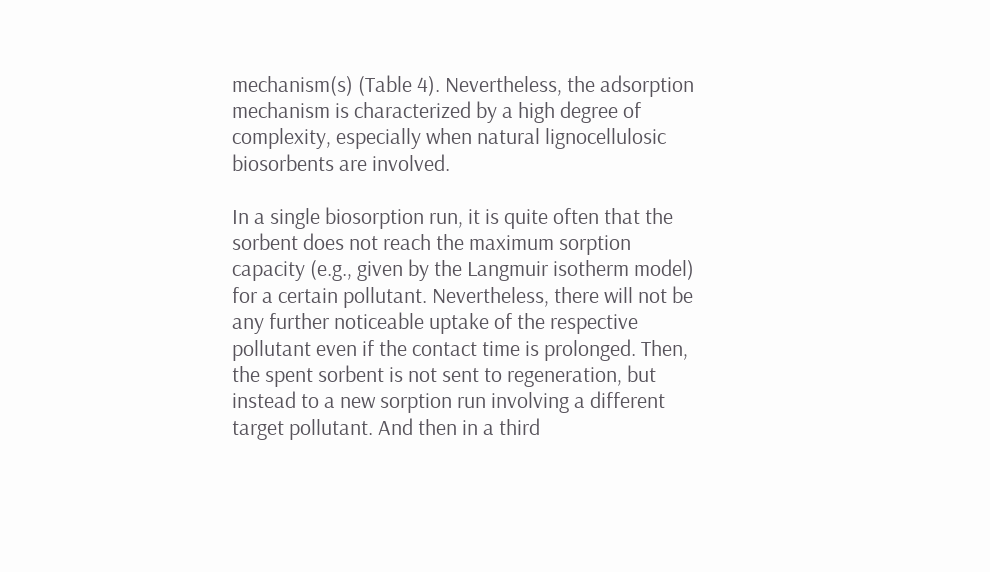mechanism(s) (Table 4). Nevertheless, the adsorption mechanism is characterized by a high degree of complexity, especially when natural lignocellulosic biosorbents are involved.

In a single biosorption run, it is quite often that the sorbent does not reach the maximum sorption capacity (e.g., given by the Langmuir isotherm model) for a certain pollutant. Nevertheless, there will not be any further noticeable uptake of the respective pollutant even if the contact time is prolonged. Then, the spent sorbent is not sent to regeneration, but instead to a new sorption run involving a different target pollutant. And then in a third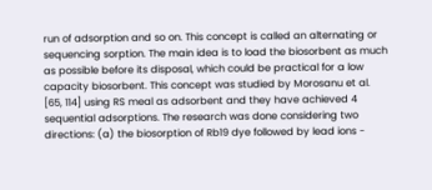run of adsorption and so on. This concept is called an alternating or sequencing sorption. The main idea is to load the biosorbent as much as possible before its disposal, which could be practical for a low capacity biosorbent. This concept was studied by Morosanu et al. [65, 114] using RS meal as adsorbent and they have achieved 4 sequential adsorptions. The research was done considering two directions: (a) the biosorption of Rb19 dye followed by lead ions -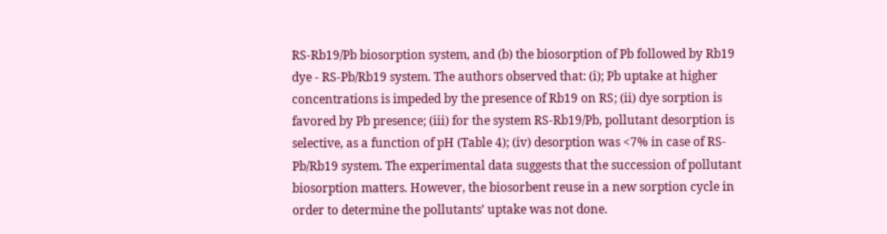RS-Rb19/Pb biosorption system, and (b) the biosorption of Pb followed by Rb19 dye - RS-Pb/Rb19 system. The authors observed that: (i); Pb uptake at higher concentrations is impeded by the presence of Rb19 on RS; (ii) dye sorption is favored by Pb presence; (iii) for the system RS-Rb19/Pb, pollutant desorption is selective, as a function of pH (Table 4); (iv) desorption was <7% in case of RS-Pb/Rb19 system. The experimental data suggests that the succession of pollutant biosorption matters. However, the biosorbent reuse in a new sorption cycle in order to determine the pollutants’ uptake was not done.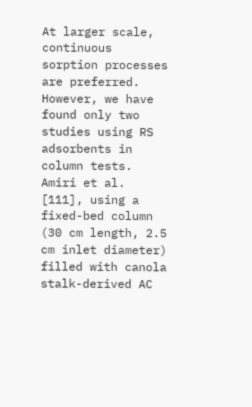At larger scale, continuous sorption processes are preferred. However, we have found only two studies using RS adsorbents in column tests. Amiri et al. [111], using a fixed-bed column (30 cm length, 2.5 cm inlet diameter) filled with canola stalk-derived AC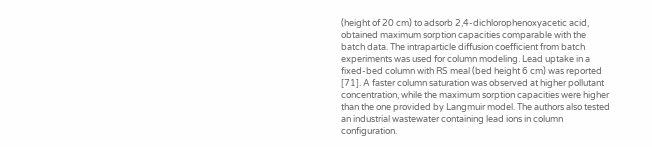(height of 20 cm) to adsorb 2,4-dichlorophenoxyacetic acid, obtained maximum sorption capacities comparable with the batch data. The intraparticle diffusion coefficient from batch experiments was used for column modeling. Lead uptake in a fixed-bed column with RS meal (bed height 6 cm) was reported [71]. A faster column saturation was observed at higher pollutant concentration, while the maximum sorption capacities were higher than the one provided by Langmuir model. The authors also tested an industrial wastewater containing lead ions in column configuration.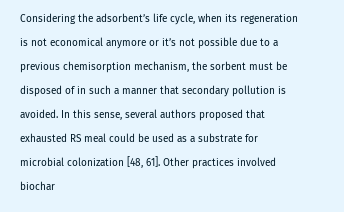Considering the adsorbent’s life cycle, when its regeneration is not economical anymore or it’s not possible due to a previous chemisorption mechanism, the sorbent must be disposed of in such a manner that secondary pollution is avoided. In this sense, several authors proposed that exhausted RS meal could be used as a substrate for microbial colonization [48, 61]. Other practices involved biochar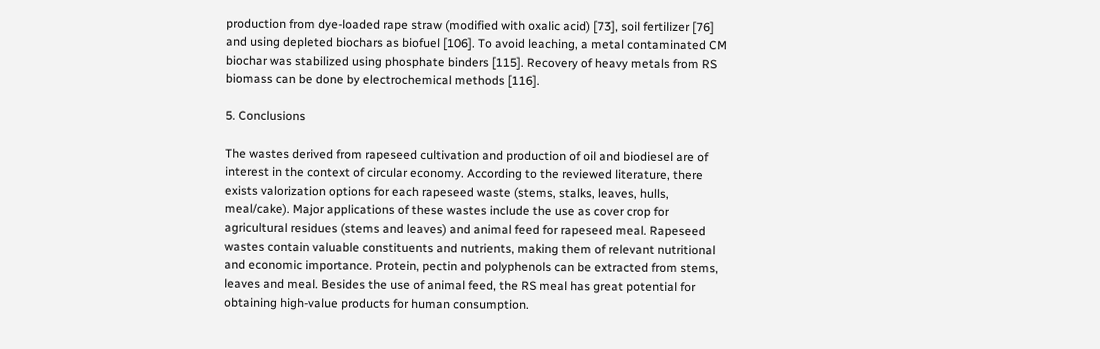production from dye-loaded rape straw (modified with oxalic acid) [73], soil fertilizer [76] and using depleted biochars as biofuel [106]. To avoid leaching, a metal contaminated CM biochar was stabilized using phosphate binders [115]. Recovery of heavy metals from RS biomass can be done by electrochemical methods [116].

5. Conclusions

The wastes derived from rapeseed cultivation and production of oil and biodiesel are of interest in the context of circular economy. According to the reviewed literature, there exists valorization options for each rapeseed waste (stems, stalks, leaves, hulls, meal/cake). Major applications of these wastes include the use as cover crop for agricultural residues (stems and leaves) and animal feed for rapeseed meal. Rapeseed wastes contain valuable constituents and nutrients, making them of relevant nutritional and economic importance. Protein, pectin and polyphenols can be extracted from stems, leaves and meal. Besides the use of animal feed, the RS meal has great potential for obtaining high-value products for human consumption.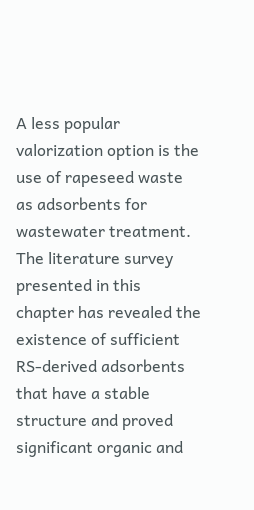A less popular valorization option is the use of rapeseed waste as adsorbents for wastewater treatment. The literature survey presented in this chapter has revealed the existence of sufficient RS-derived adsorbents that have a stable structure and proved significant organic and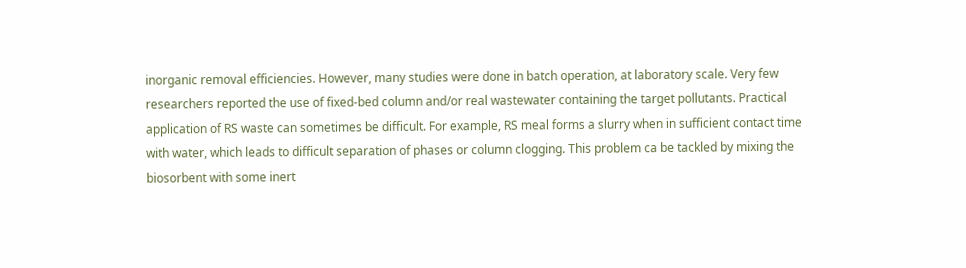inorganic removal efficiencies. However, many studies were done in batch operation, at laboratory scale. Very few researchers reported the use of fixed-bed column and/or real wastewater containing the target pollutants. Practical application of RS waste can sometimes be difficult. For example, RS meal forms a slurry when in sufficient contact time with water, which leads to difficult separation of phases or column clogging. This problem ca be tackled by mixing the biosorbent with some inert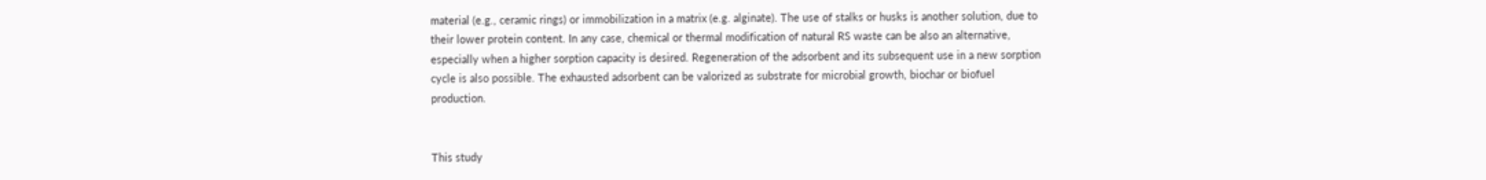material (e.g., ceramic rings) or immobilization in a matrix (e.g. alginate). The use of stalks or husks is another solution, due to their lower protein content. In any case, chemical or thermal modification of natural RS waste can be also an alternative, especially when a higher sorption capacity is desired. Regeneration of the adsorbent and its subsequent use in a new sorption cycle is also possible. The exhausted adsorbent can be valorized as substrate for microbial growth, biochar or biofuel production.


This study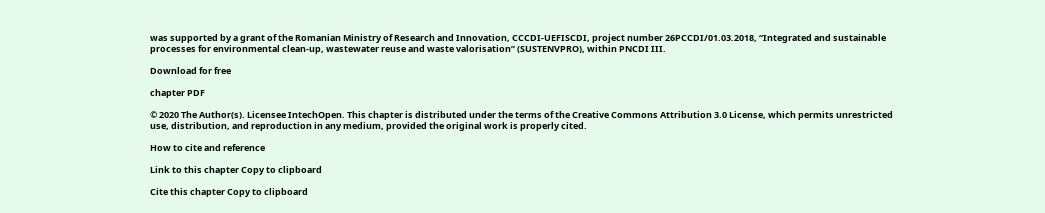was supported by a grant of the Romanian Ministry of Research and Innovation, CCCDI-UEFISCDI, project number 26PCCDI/01.03.2018, “Integrated and sustainable processes for environmental clean-up, wastewater reuse and waste valorisation” (SUSTENVPRO), within PNCDI III.

Download for free

chapter PDF

© 2020 The Author(s). Licensee IntechOpen. This chapter is distributed under the terms of the Creative Commons Attribution 3.0 License, which permits unrestricted use, distribution, and reproduction in any medium, provided the original work is properly cited.

How to cite and reference

Link to this chapter Copy to clipboard

Cite this chapter Copy to clipboard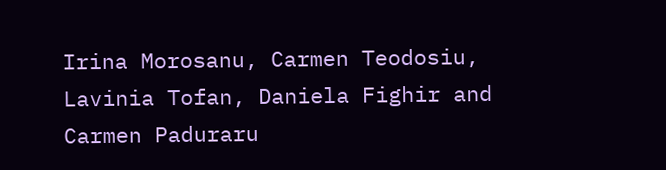Irina Morosanu, Carmen Teodosiu, Lavinia Tofan, Daniela Fighir and Carmen Paduraru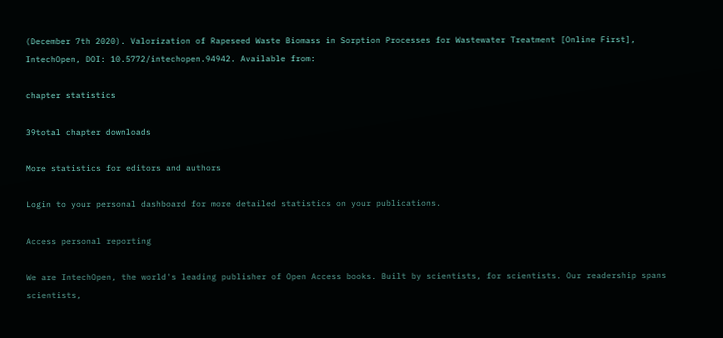(December 7th 2020). Valorization of Rapeseed Waste Biomass in Sorption Processes for Wastewater Treatment [Online First], IntechOpen, DOI: 10.5772/intechopen.94942. Available from:

chapter statistics

39total chapter downloads

More statistics for editors and authors

Login to your personal dashboard for more detailed statistics on your publications.

Access personal reporting

We are IntechOpen, the world's leading publisher of Open Access books. Built by scientists, for scientists. Our readership spans scientists,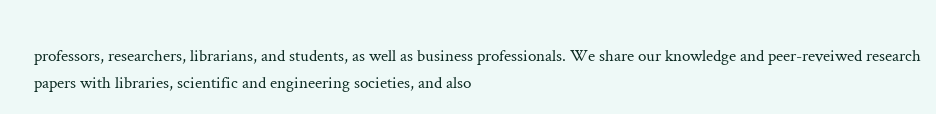professors, researchers, librarians, and students, as well as business professionals. We share our knowledge and peer-reveiwed research papers with libraries, scientific and engineering societies, and also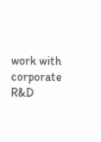work with corporate R&D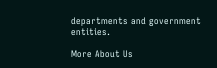departments and government entities.

More About Us